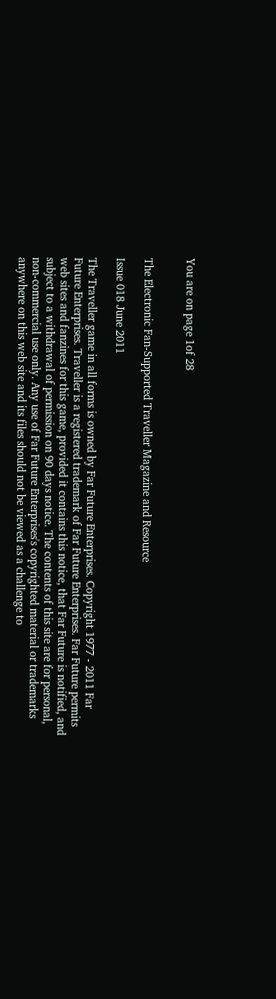You are on page 1of 28


The Electronic Fan-Supported Traveller Magazine and Resource

Issue 018 June 2011

The Traveller game in all forms is owned by Far Future Enterprises. Copyright 1977 - 2011 Far Future Enterprises. Traveller is a registered trademark of Far Future Enterprises. Far Future permits web sites and fanzines for this game, provided it contains this notice, that Far Future is notified, and subject to a withdrawal of permission on 90 days notice. The contents of this site are for personal, non-commercial use only. Any use of Far Future Enterprises's copyrighted material or trademarks anywhere on this web site and its files should not be viewed as a challenge to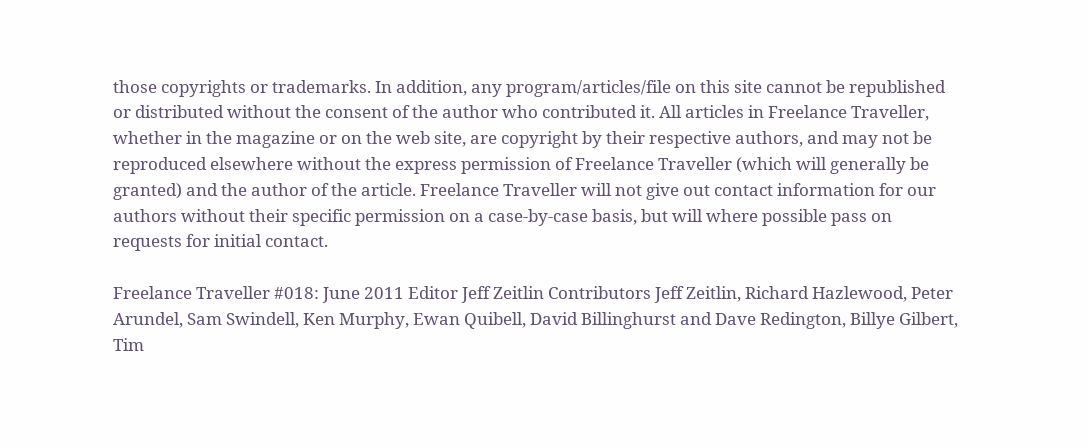those copyrights or trademarks. In addition, any program/articles/file on this site cannot be republished or distributed without the consent of the author who contributed it. All articles in Freelance Traveller, whether in the magazine or on the web site, are copyright by their respective authors, and may not be reproduced elsewhere without the express permission of Freelance Traveller (which will generally be granted) and the author of the article. Freelance Traveller will not give out contact information for our authors without their specific permission on a case-by-case basis, but will where possible pass on requests for initial contact.

Freelance Traveller #018: June 2011 Editor Jeff Zeitlin Contributors Jeff Zeitlin, Richard Hazlewood, Peter Arundel, Sam Swindell, Ken Murphy, Ewan Quibell, David Billinghurst and Dave Redington, Billye Gilbert, Tim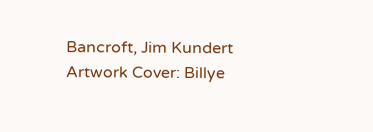Bancroft, Jim Kundert Artwork Cover: Billye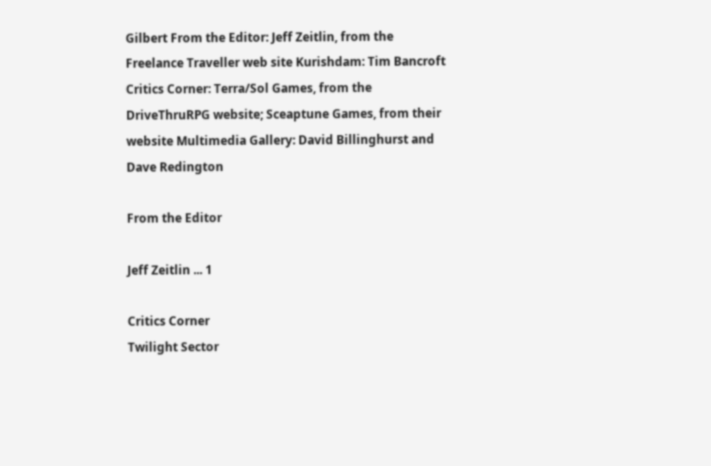Gilbert From the Editor: Jeff Zeitlin, from the Freelance Traveller web site Kurishdam: Tim Bancroft Critics Corner: Terra/Sol Games, from the DriveThruRPG website; Sceaptune Games, from their website Multimedia Gallery: David Billinghurst and Dave Redington

From the Editor

Jeff Zeitlin ... 1

Critics Corner
Twilight Sector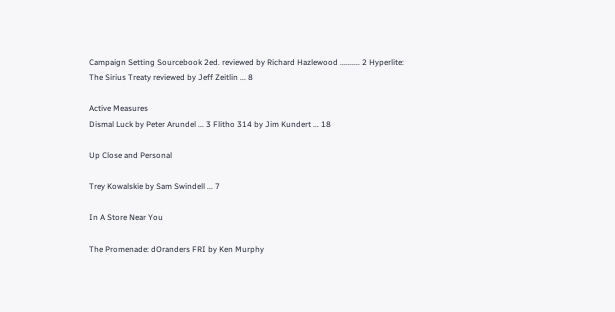Campaign Setting Sourcebook 2ed. reviewed by Richard Hazlewood .......... 2 Hyperlite: The Sirius Treaty reviewed by Jeff Zeitlin ... 8

Active Measures
Dismal Luck by Peter Arundel ... 3 Flitho 314 by Jim Kundert ... 18

Up Close and Personal

Trey Kowalskie by Sam Swindell ... 7

In A Store Near You

The Promenade: dOranders FRI by Ken Murphy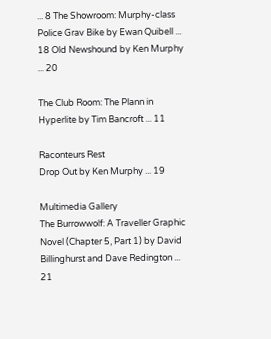... 8 The Showroom: Murphy-class Police Grav Bike by Ewan Quibell ... 18 Old Newshound by Ken Murphy ... 20

The Club Room: The Plann in Hyperlite by Tim Bancroft ... 11

Raconteurs Rest
Drop Out by Ken Murphy ... 19

Multimedia Gallery
The Burrowwolf: A Traveller Graphic Novel (Chapter 5, Part 1) by David Billinghurst and Dave Redington ... 21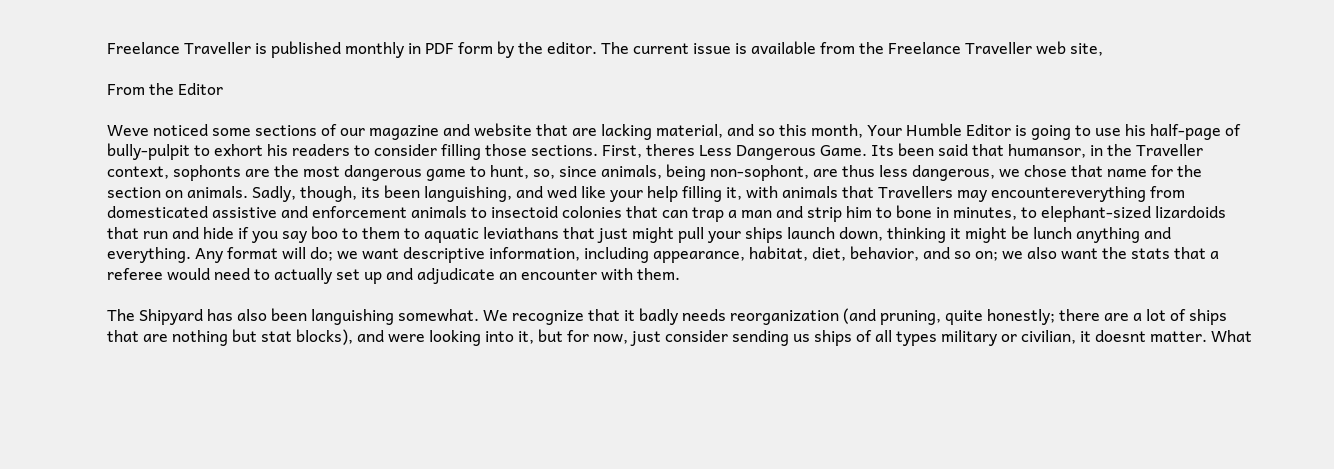Freelance Traveller is published monthly in PDF form by the editor. The current issue is available from the Freelance Traveller web site,

From the Editor

Weve noticed some sections of our magazine and website that are lacking material, and so this month, Your Humble Editor is going to use his half-page of bully-pulpit to exhort his readers to consider filling those sections. First, theres Less Dangerous Game. Its been said that humansor, in the Traveller context, sophonts are the most dangerous game to hunt, so, since animals, being non-sophont, are thus less dangerous, we chose that name for the section on animals. Sadly, though, its been languishing, and wed like your help filling it, with animals that Travellers may encountereverything from domesticated assistive and enforcement animals to insectoid colonies that can trap a man and strip him to bone in minutes, to elephant-sized lizardoids that run and hide if you say boo to them to aquatic leviathans that just might pull your ships launch down, thinking it might be lunch anything and everything. Any format will do; we want descriptive information, including appearance, habitat, diet, behavior, and so on; we also want the stats that a referee would need to actually set up and adjudicate an encounter with them.

The Shipyard has also been languishing somewhat. We recognize that it badly needs reorganization (and pruning, quite honestly; there are a lot of ships that are nothing but stat blocks), and were looking into it, but for now, just consider sending us ships of all types military or civilian, it doesnt matter. What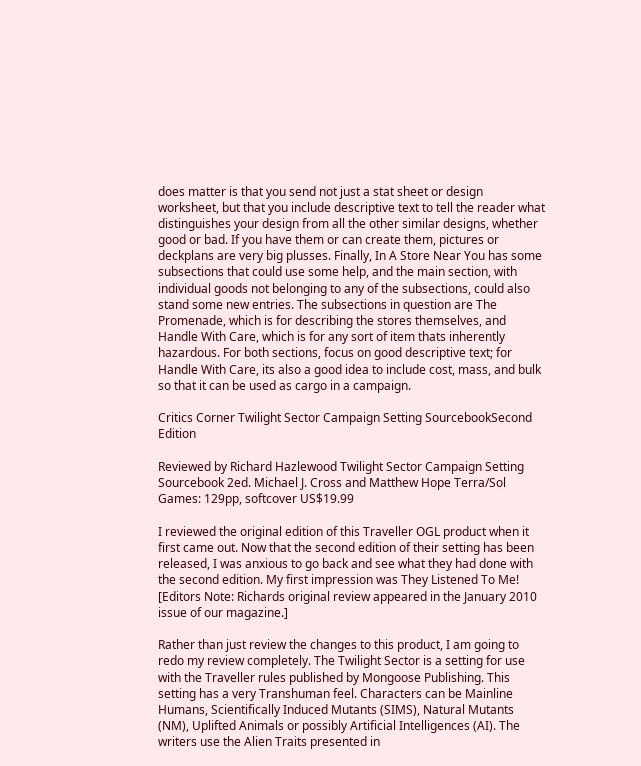does matter is that you send not just a stat sheet or design worksheet, but that you include descriptive text to tell the reader what distinguishes your design from all the other similar designs, whether good or bad. If you have them or can create them, pictures or deckplans are very big plusses. Finally, In A Store Near You has some subsections that could use some help, and the main section, with individual goods not belonging to any of the subsections, could also stand some new entries. The subsections in question are The Promenade, which is for describing the stores themselves, and Handle With Care, which is for any sort of item thats inherently hazardous. For both sections, focus on good descriptive text; for Handle With Care, its also a good idea to include cost, mass, and bulk so that it can be used as cargo in a campaign.

Critics Corner Twilight Sector Campaign Setting SourcebookSecond Edition

Reviewed by Richard Hazlewood Twilight Sector Campaign Setting Sourcebook 2ed. Michael J. Cross and Matthew Hope Terra/Sol Games: 129pp, softcover US$19.99

I reviewed the original edition of this Traveller OGL product when it first came out. Now that the second edition of their setting has been released, I was anxious to go back and see what they had done with the second edition. My first impression was They Listened To Me!
[Editors Note: Richards original review appeared in the January 2010 issue of our magazine.]

Rather than just review the changes to this product, I am going to redo my review completely. The Twilight Sector is a setting for use with the Traveller rules published by Mongoose Publishing. This setting has a very Transhuman feel. Characters can be Mainline Humans, Scientifically Induced Mutants (SIMS), Natural Mutants (NM), Uplifted Animals or possibly Artificial Intelligences (AI). The writers use the Alien Traits presented in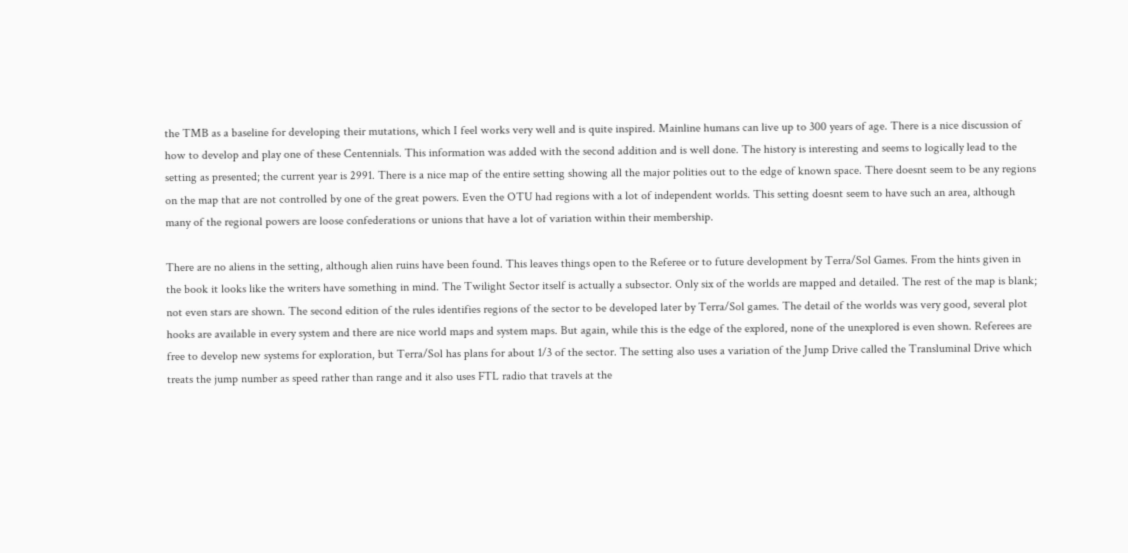the TMB as a baseline for developing their mutations, which I feel works very well and is quite inspired. Mainline humans can live up to 300 years of age. There is a nice discussion of how to develop and play one of these Centennials. This information was added with the second addition and is well done. The history is interesting and seems to logically lead to the setting as presented; the current year is 2991. There is a nice map of the entire setting showing all the major polities out to the edge of known space. There doesnt seem to be any regions on the map that are not controlled by one of the great powers. Even the OTU had regions with a lot of independent worlds. This setting doesnt seem to have such an area, although many of the regional powers are loose confederations or unions that have a lot of variation within their membership.

There are no aliens in the setting, although alien ruins have been found. This leaves things open to the Referee or to future development by Terra/Sol Games. From the hints given in the book it looks like the writers have something in mind. The Twilight Sector itself is actually a subsector. Only six of the worlds are mapped and detailed. The rest of the map is blank; not even stars are shown. The second edition of the rules identifies regions of the sector to be developed later by Terra/Sol games. The detail of the worlds was very good, several plot hooks are available in every system and there are nice world maps and system maps. But again, while this is the edge of the explored, none of the unexplored is even shown. Referees are free to develop new systems for exploration, but Terra/Sol has plans for about 1/3 of the sector. The setting also uses a variation of the Jump Drive called the Transluminal Drive which treats the jump number as speed rather than range and it also uses FTL radio that travels at the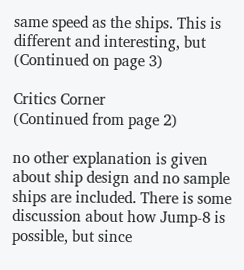same speed as the ships. This is different and interesting, but
(Continued on page 3)

Critics Corner
(Continued from page 2)

no other explanation is given about ship design and no sample ships are included. There is some discussion about how Jump-8 is possible, but since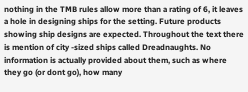nothing in the TMB rules allow more than a rating of 6, it leaves a hole in designing ships for the setting. Future products showing ship designs are expected. Throughout the text there is mention of city -sized ships called Dreadnaughts. No information is actually provided about them, such as where they go (or dont go), how many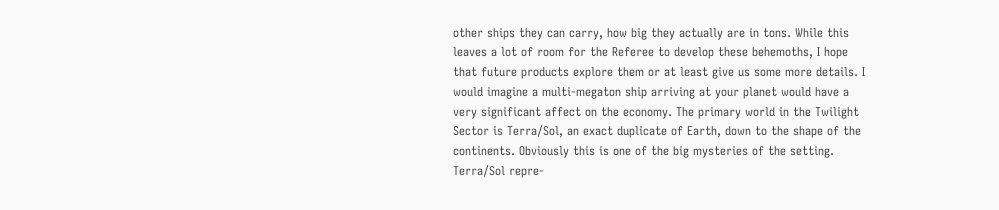other ships they can carry, how big they actually are in tons. While this leaves a lot of room for the Referee to develop these behemoths, I hope that future products explore them or at least give us some more details. I would imagine a multi-megaton ship arriving at your planet would have a very significant affect on the economy. The primary world in the Twilight Sector is Terra/Sol, an exact duplicate of Earth, down to the shape of the continents. Obviously this is one of the big mysteries of the setting. Terra/Sol repre-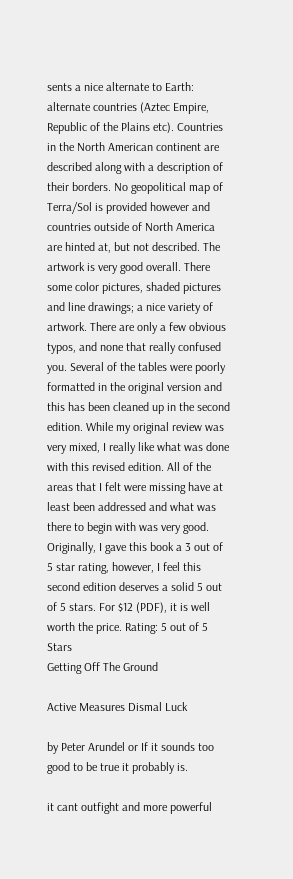sents a nice alternate to Earth: alternate countries (Aztec Empire, Republic of the Plains etc). Countries in the North American continent are described along with a description of their borders. No geopolitical map of Terra/Sol is provided however and countries outside of North America are hinted at, but not described. The artwork is very good overall. There some color pictures, shaded pictures and line drawings; a nice variety of artwork. There are only a few obvious typos, and none that really confused you. Several of the tables were poorly formatted in the original version and this has been cleaned up in the second edition. While my original review was very mixed, I really like what was done with this revised edition. All of the areas that I felt were missing have at least been addressed and what was there to begin with was very good. Originally, I gave this book a 3 out of 5 star rating, however, I feel this second edition deserves a solid 5 out of 5 stars. For $12 (PDF), it is well worth the price. Rating: 5 out of 5 Stars
Getting Off The Ground

Active Measures Dismal Luck

by Peter Arundel or If it sounds too good to be true it probably is.

it cant outfight and more powerful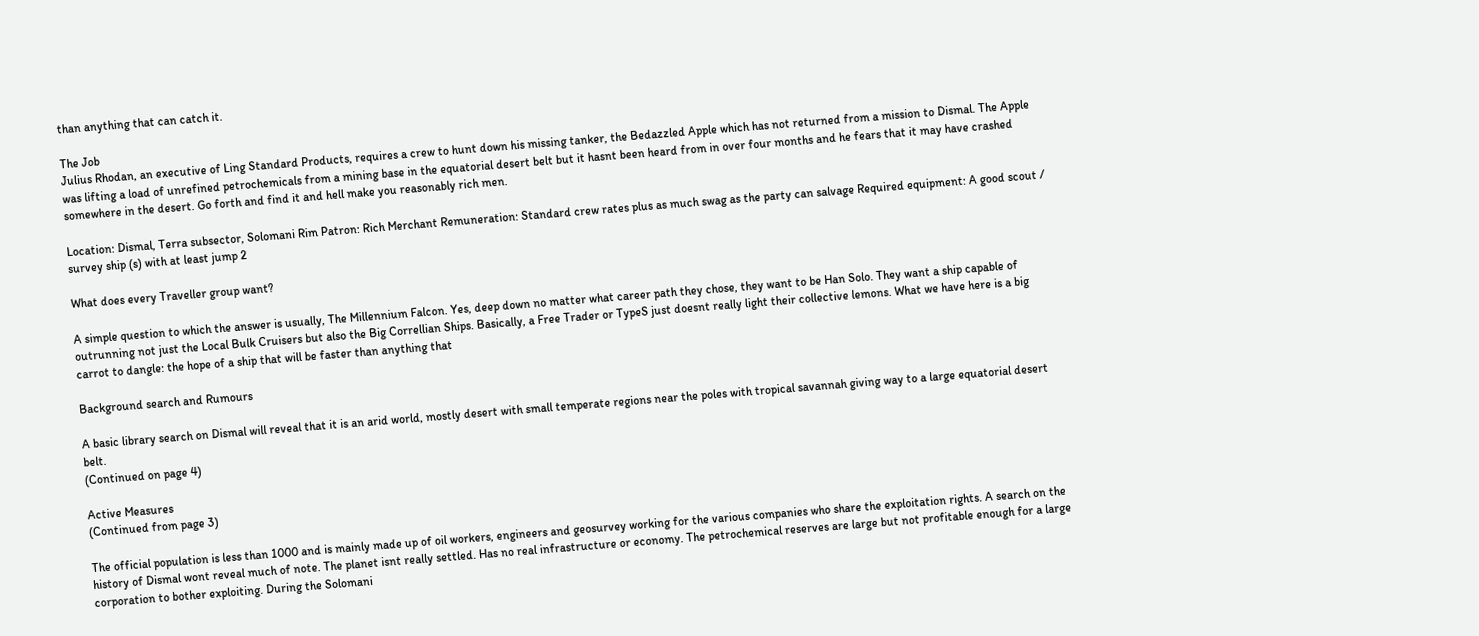than anything that can catch it.

The Job
Julius Rhodan, an executive of Ling Standard Products, requires a crew to hunt down his missing tanker, the Bedazzled Apple which has not returned from a mission to Dismal. The Apple was lifting a load of unrefined petrochemicals from a mining base in the equatorial desert belt but it hasnt been heard from in over four months and he fears that it may have crashed somewhere in the desert. Go forth and find it and hell make you reasonably rich men.

Location: Dismal, Terra subsector, Solomani Rim Patron: Rich Merchant Remuneration: Standard crew rates plus as much swag as the party can salvage Required equipment: A good scout / survey ship (s) with at least jump 2

What does every Traveller group want?

A simple question to which the answer is usually, The Millennium Falcon. Yes, deep down no matter what career path they chose, they want to be Han Solo. They want a ship capable of outrunning not just the Local Bulk Cruisers but also the Big Correllian Ships. Basically, a Free Trader or TypeS just doesnt really light their collective lemons. What we have here is a big carrot to dangle: the hope of a ship that will be faster than anything that

Background search and Rumours

A basic library search on Dismal will reveal that it is an arid world, mostly desert with small temperate regions near the poles with tropical savannah giving way to a large equatorial desert belt.
(Continued on page 4)

Active Measures
(Continued from page 3)

The official population is less than 1000 and is mainly made up of oil workers, engineers and geosurvey working for the various companies who share the exploitation rights. A search on the history of Dismal wont reveal much of note. The planet isnt really settled. Has no real infrastructure or economy. The petrochemical reserves are large but not profitable enough for a large corporation to bother exploiting. During the Solomani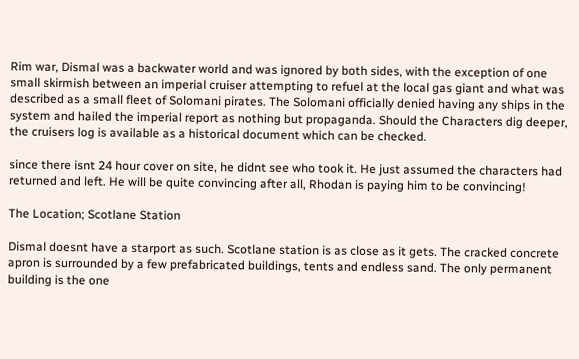Rim war, Dismal was a backwater world and was ignored by both sides, with the exception of one small skirmish between an imperial cruiser attempting to refuel at the local gas giant and what was described as a small fleet of Solomani pirates. The Solomani officially denied having any ships in the system and hailed the imperial report as nothing but propaganda. Should the Characters dig deeper, the cruisers log is available as a historical document which can be checked.

since there isnt 24 hour cover on site, he didnt see who took it. He just assumed the characters had returned and left. He will be quite convincing after all, Rhodan is paying him to be convincing!

The Location; Scotlane Station

Dismal doesnt have a starport as such. Scotlane station is as close as it gets. The cracked concrete apron is surrounded by a few prefabricated buildings, tents and endless sand. The only permanent building is the one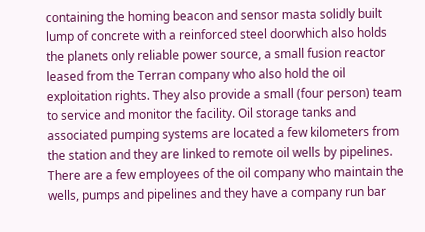containing the homing beacon and sensor masta solidly built lump of concrete with a reinforced steel doorwhich also holds the planets only reliable power source, a small fusion reactor leased from the Terran company who also hold the oil exploitation rights. They also provide a small (four person) team to service and monitor the facility. Oil storage tanks and associated pumping systems are located a few kilometers from the station and they are linked to remote oil wells by pipelines. There are a few employees of the oil company who maintain the wells, pumps and pipelines and they have a company run bar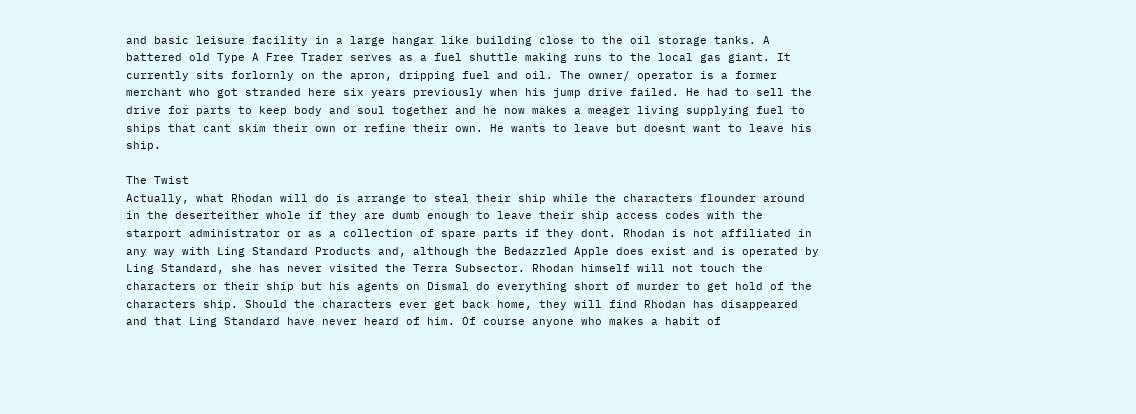and basic leisure facility in a large hangar like building close to the oil storage tanks. A battered old Type A Free Trader serves as a fuel shuttle making runs to the local gas giant. It currently sits forlornly on the apron, dripping fuel and oil. The owner/ operator is a former merchant who got stranded here six years previously when his jump drive failed. He had to sell the drive for parts to keep body and soul together and he now makes a meager living supplying fuel to ships that cant skim their own or refine their own. He wants to leave but doesnt want to leave his ship.

The Twist
Actually, what Rhodan will do is arrange to steal their ship while the characters flounder around in the deserteither whole if they are dumb enough to leave their ship access codes with the starport administrator or as a collection of spare parts if they dont. Rhodan is not affiliated in any way with Ling Standard Products and, although the Bedazzled Apple does exist and is operated by Ling Standard, she has never visited the Terra Subsector. Rhodan himself will not touch the characters or their ship but his agents on Dismal do everything short of murder to get hold of the characters ship. Should the characters ever get back home, they will find Rhodan has disappeared and that Ling Standard have never heard of him. Of course anyone who makes a habit of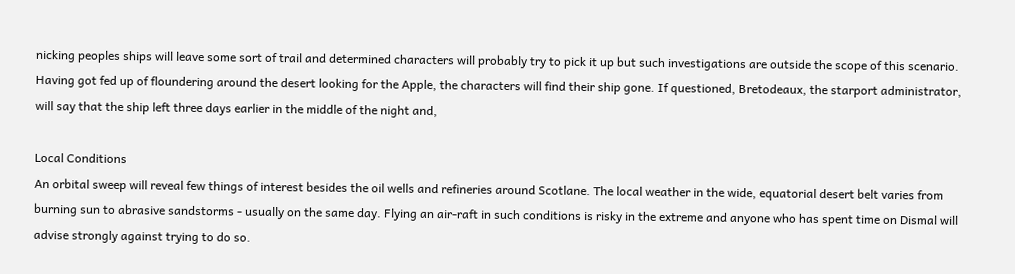nicking peoples ships will leave some sort of trail and determined characters will probably try to pick it up but such investigations are outside the scope of this scenario. Having got fed up of floundering around the desert looking for the Apple, the characters will find their ship gone. If questioned, Bretodeaux, the starport administrator, will say that the ship left three days earlier in the middle of the night and,

Local Conditions
An orbital sweep will reveal few things of interest besides the oil wells and refineries around Scotlane. The local weather in the wide, equatorial desert belt varies from burning sun to abrasive sandstorms - usually on the same day. Flying an air-raft in such conditions is risky in the extreme and anyone who has spent time on Dismal will advise strongly against trying to do so.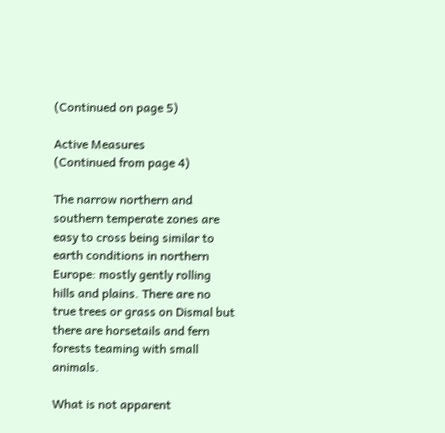(Continued on page 5)

Active Measures
(Continued from page 4)

The narrow northern and southern temperate zones are easy to cross being similar to earth conditions in northern Europe: mostly gently rolling hills and plains. There are no true trees or grass on Dismal but there are horsetails and fern forests teaming with small animals.

What is not apparent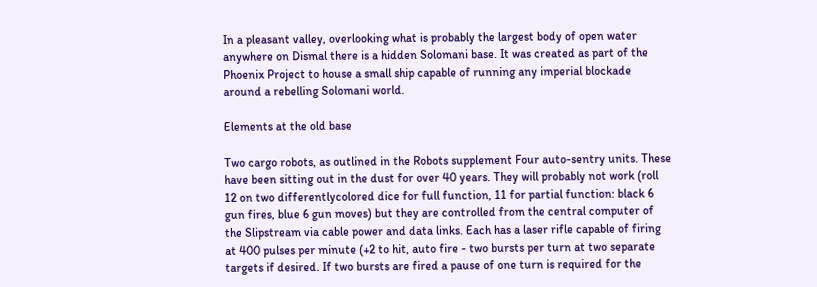In a pleasant valley, overlooking what is probably the largest body of open water anywhere on Dismal there is a hidden Solomani base. It was created as part of the Phoenix Project to house a small ship capable of running any imperial blockade around a rebelling Solomani world.

Elements at the old base

Two cargo robots, as outlined in the Robots supplement Four auto-sentry units. These have been sitting out in the dust for over 40 years. They will probably not work (roll 12 on two differentlycolored dice for full function, 11 for partial function: black 6 gun fires, blue 6 gun moves) but they are controlled from the central computer of the Slipstream via cable power and data links. Each has a laser rifle capable of firing at 400 pulses per minute (+2 to hit, auto fire - two bursts per turn at two separate targets if desired. If two bursts are fired a pause of one turn is required for the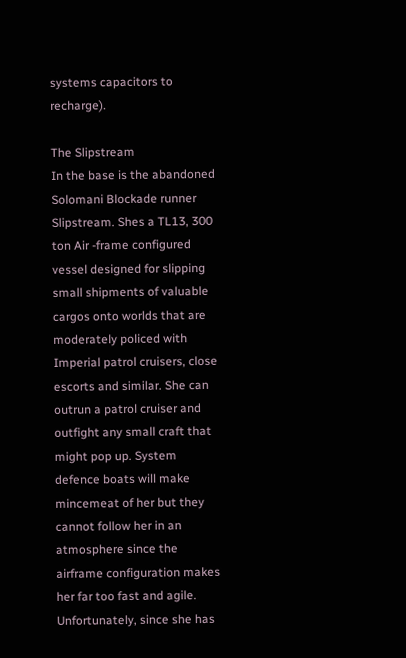systems capacitors to recharge).

The Slipstream
In the base is the abandoned Solomani Blockade runner Slipstream. Shes a TL13, 300 ton Air -frame configured vessel designed for slipping small shipments of valuable cargos onto worlds that are moderately policed with Imperial patrol cruisers, close escorts and similar. She can outrun a patrol cruiser and outfight any small craft that might pop up. System defence boats will make mincemeat of her but they cannot follow her in an atmosphere since the airframe configuration makes her far too fast and agile. Unfortunately, since she has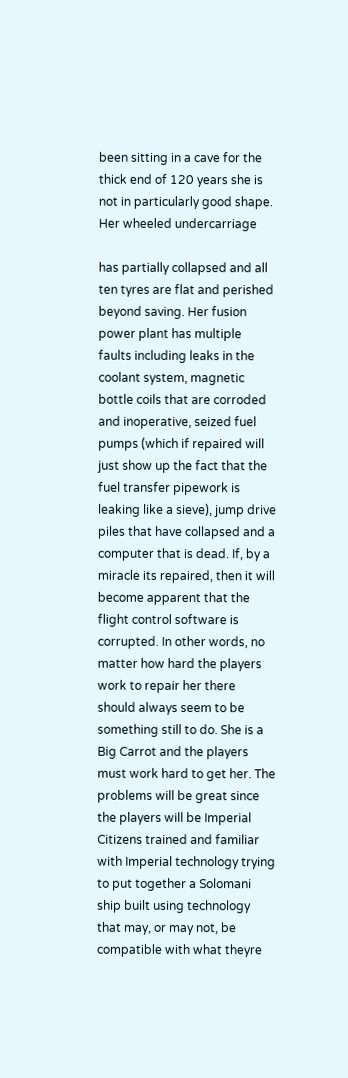been sitting in a cave for the thick end of 120 years she is not in particularly good shape. Her wheeled undercarriage

has partially collapsed and all ten tyres are flat and perished beyond saving. Her fusion power plant has multiple faults including leaks in the coolant system, magnetic bottle coils that are corroded and inoperative, seized fuel pumps (which if repaired will just show up the fact that the fuel transfer pipework is leaking like a sieve), jump drive piles that have collapsed and a computer that is dead. If, by a miracle its repaired, then it will become apparent that the flight control software is corrupted. In other words, no matter how hard the players work to repair her there should always seem to be something still to do. She is a Big Carrot and the players must work hard to get her. The problems will be great since the players will be Imperial Citizens trained and familiar with Imperial technology trying to put together a Solomani ship built using technology that may, or may not, be compatible with what theyre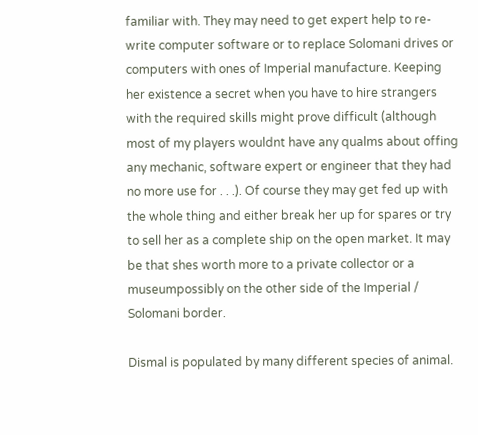familiar with. They may need to get expert help to re-write computer software or to replace Solomani drives or computers with ones of Imperial manufacture. Keeping her existence a secret when you have to hire strangers with the required skills might prove difficult (although most of my players wouldnt have any qualms about offing any mechanic, software expert or engineer that they had no more use for . . .). Of course they may get fed up with the whole thing and either break her up for spares or try to sell her as a complete ship on the open market. It may be that shes worth more to a private collector or a museumpossibly on the other side of the Imperial / Solomani border.

Dismal is populated by many different species of animal.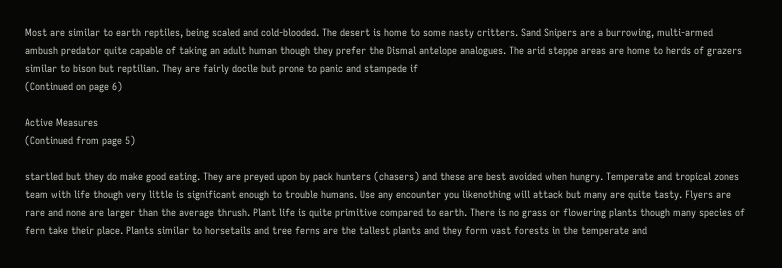Most are similar to earth reptiles, being scaled and cold-blooded. The desert is home to some nasty critters. Sand Snipers are a burrowing, multi-armed ambush predator quite capable of taking an adult human though they prefer the Dismal antelope analogues. The arid steppe areas are home to herds of grazers similar to bison but reptilian. They are fairly docile but prone to panic and stampede if
(Continued on page 6)

Active Measures
(Continued from page 5)

startled but they do make good eating. They are preyed upon by pack hunters (chasers) and these are best avoided when hungry. Temperate and tropical zones team with life though very little is significant enough to trouble humans. Use any encounter you likenothing will attack but many are quite tasty. Flyers are rare and none are larger than the average thrush. Plant life is quite primitive compared to earth. There is no grass or flowering plants though many species of fern take their place. Plants similar to horsetails and tree ferns are the tallest plants and they form vast forests in the temperate and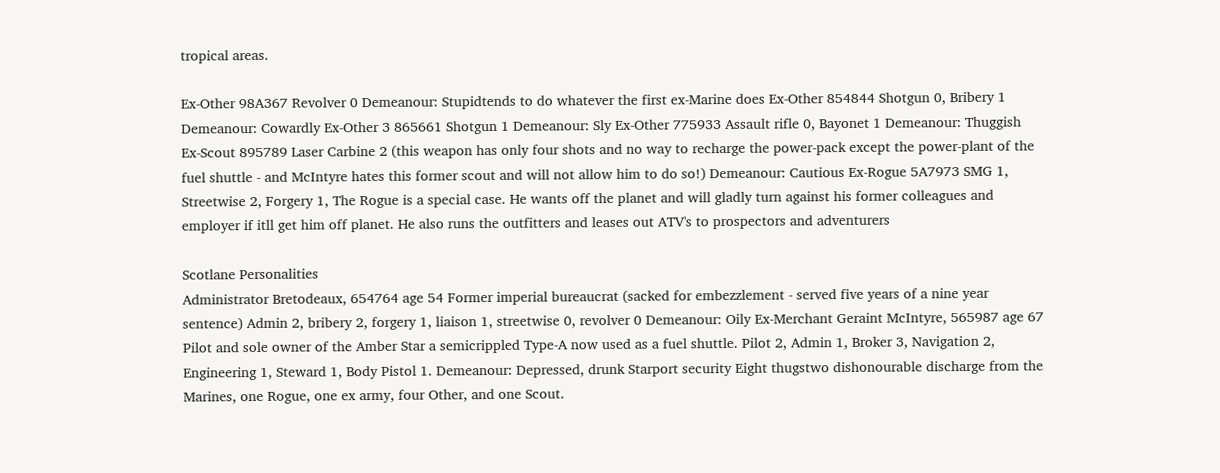tropical areas.

Ex-Other 98A367 Revolver 0 Demeanour: Stupidtends to do whatever the first ex-Marine does Ex-Other 854844 Shotgun 0, Bribery 1 Demeanour: Cowardly Ex-Other 3 865661 Shotgun 1 Demeanour: Sly Ex-Other 775933 Assault rifle 0, Bayonet 1 Demeanour: Thuggish Ex-Scout 895789 Laser Carbine 2 (this weapon has only four shots and no way to recharge the power-pack except the power-plant of the fuel shuttle - and McIntyre hates this former scout and will not allow him to do so!) Demeanour: Cautious Ex-Rogue 5A7973 SMG 1, Streetwise 2, Forgery 1, The Rogue is a special case. He wants off the planet and will gladly turn against his former colleagues and employer if itll get him off planet. He also runs the outfitters and leases out ATV's to prospectors and adventurers

Scotlane Personalities
Administrator Bretodeaux, 654764 age 54 Former imperial bureaucrat (sacked for embezzlement - served five years of a nine year sentence) Admin 2, bribery 2, forgery 1, liaison 1, streetwise 0, revolver 0 Demeanour: Oily Ex-Merchant Geraint McIntyre, 565987 age 67 Pilot and sole owner of the Amber Star a semicrippled Type-A now used as a fuel shuttle. Pilot 2, Admin 1, Broker 3, Navigation 2, Engineering 1, Steward 1, Body Pistol 1. Demeanour: Depressed, drunk Starport security Eight thugstwo dishonourable discharge from the Marines, one Rogue, one ex army, four Other, and one Scout.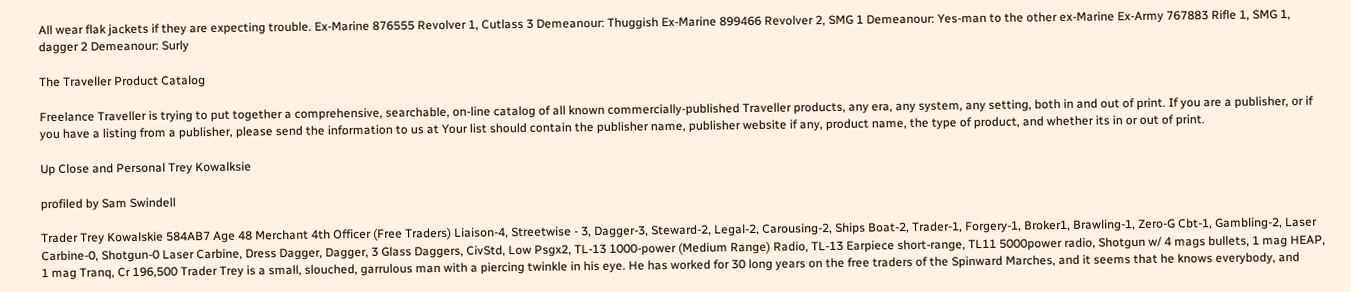All wear flak jackets if they are expecting trouble. Ex-Marine 876555 Revolver 1, Cutlass 3 Demeanour: Thuggish Ex-Marine 899466 Revolver 2, SMG 1 Demeanour: Yes-man to the other ex-Marine Ex-Army 767883 Rifle 1, SMG 1, dagger 2 Demeanour: Surly

The Traveller Product Catalog

Freelance Traveller is trying to put together a comprehensive, searchable, on-line catalog of all known commercially-published Traveller products, any era, any system, any setting, both in and out of print. If you are a publisher, or if you have a listing from a publisher, please send the information to us at Your list should contain the publisher name, publisher website if any, product name, the type of product, and whether its in or out of print.

Up Close and Personal Trey Kowalksie

profiled by Sam Swindell

Trader Trey Kowalskie 584AB7 Age 48 Merchant 4th Officer (Free Traders) Liaison-4, Streetwise - 3, Dagger-3, Steward-2, Legal-2, Carousing-2, Ships Boat-2, Trader-1, Forgery-1, Broker1, Brawling-1, Zero-G Cbt-1, Gambling-2, Laser Carbine-0, Shotgun-0 Laser Carbine, Dress Dagger, Dagger, 3 Glass Daggers, CivStd, Low Psgx2, TL-13 1000-power (Medium Range) Radio, TL-13 Earpiece short-range, TL11 5000power radio, Shotgun w/ 4 mags bullets, 1 mag HEAP, 1 mag Tranq, Cr 196,500 Trader Trey is a small, slouched, garrulous man with a piercing twinkle in his eye. He has worked for 30 long years on the free traders of the Spinward Marches, and it seems that he knows everybody, and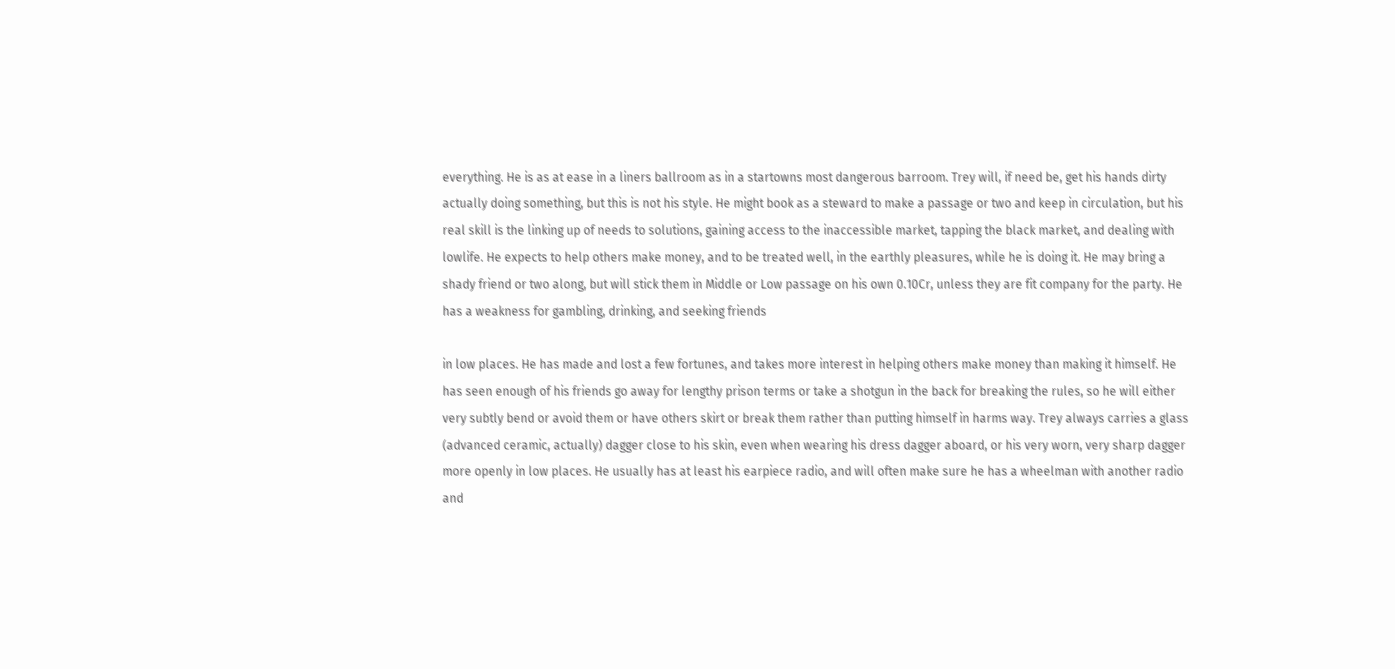everything. He is as at ease in a liners ballroom as in a startowns most dangerous barroom. Trey will, if need be, get his hands dirty actually doing something, but this is not his style. He might book as a steward to make a passage or two and keep in circulation, but his real skill is the linking up of needs to solutions, gaining access to the inaccessible market, tapping the black market, and dealing with lowlife. He expects to help others make money, and to be treated well, in the earthly pleasures, while he is doing it. He may bring a shady friend or two along, but will stick them in Middle or Low passage on his own 0.10Cr, unless they are fit company for the party. He has a weakness for gambling, drinking, and seeking friends

in low places. He has made and lost a few fortunes, and takes more interest in helping others make money than making it himself. He has seen enough of his friends go away for lengthy prison terms or take a shotgun in the back for breaking the rules, so he will either very subtly bend or avoid them or have others skirt or break them rather than putting himself in harms way. Trey always carries a glass (advanced ceramic, actually) dagger close to his skin, even when wearing his dress dagger aboard, or his very worn, very sharp dagger more openly in low places. He usually has at least his earpiece radio, and will often make sure he has a wheelman with another radio and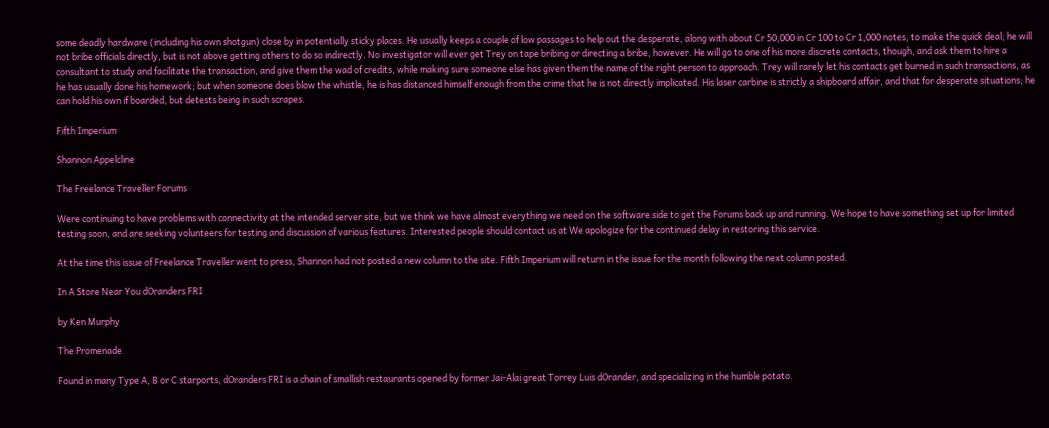some deadly hardware (including his own shotgun) close by in potentially sticky places. He usually keeps a couple of low passages to help out the desperate, along with about Cr 50,000 in Cr 100 to Cr 1,000 notes, to make the quick deal; he will not bribe officials directly, but is not above getting others to do so indirectly. No investigator will ever get Trey on tape bribing or directing a bribe, however. He will go to one of his more discrete contacts, though, and ask them to hire a consultant to study and facilitate the transaction, and give them the wad of credits, while making sure someone else has given them the name of the right person to approach. Trey will rarely let his contacts get burned in such transactions, as he has usually done his homework; but when someone does blow the whistle, he is has distanced himself enough from the crime that he is not directly implicated. His laser carbine is strictly a shipboard affair, and that for desperate situations; he can hold his own if boarded, but detests being in such scrapes.

Fifth Imperium

Shannon Appelcline

The Freelance Traveller Forums

Were continuing to have problems with connectivity at the intended server site, but we think we have almost everything we need on the software side to get the Forums back up and running. We hope to have something set up for limited testing soon, and are seeking volunteers for testing and discussion of various features. Interested people should contact us at We apologize for the continued delay in restoring this service.

At the time this issue of Freelance Traveller went to press, Shannon had not posted a new column to the site. Fifth Imperium will return in the issue for the month following the next column posted.

In A Store Near You dOranders FRI

by Ken Murphy

The Promenade

Found in many Type A, B or C starports, dOranders FRI is a chain of smallish restaurants opened by former Jai-Alai great Torrey Luis dOrander, and specializing in the humble potato.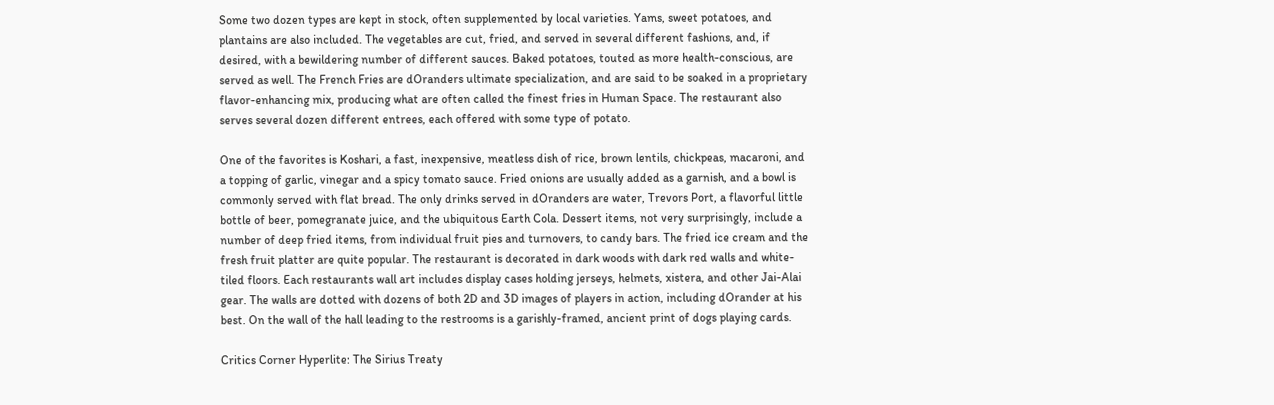Some two dozen types are kept in stock, often supplemented by local varieties. Yams, sweet potatoes, and plantains are also included. The vegetables are cut, fried, and served in several different fashions, and, if desired, with a bewildering number of different sauces. Baked potatoes, touted as more health-conscious, are served as well. The French Fries are dOranders ultimate specialization, and are said to be soaked in a proprietary flavor-enhancing mix, producing what are often called the finest fries in Human Space. The restaurant also serves several dozen different entrees, each offered with some type of potato.

One of the favorites is Koshari, a fast, inexpensive, meatless dish of rice, brown lentils, chickpeas, macaroni, and a topping of garlic, vinegar and a spicy tomato sauce. Fried onions are usually added as a garnish, and a bowl is commonly served with flat bread. The only drinks served in dOranders are water, Trevors Port, a flavorful little bottle of beer, pomegranate juice, and the ubiquitous Earth Cola. Dessert items, not very surprisingly, include a number of deep fried items, from individual fruit pies and turnovers, to candy bars. The fried ice cream and the fresh fruit platter are quite popular. The restaurant is decorated in dark woods with dark red walls and white-tiled floors. Each restaurants wall art includes display cases holding jerseys, helmets, xistera, and other Jai-Alai gear. The walls are dotted with dozens of both 2D and 3D images of players in action, including dOrander at his best. On the wall of the hall leading to the restrooms is a garishly-framed, ancient print of dogs playing cards.

Critics Corner Hyperlite: The Sirius Treaty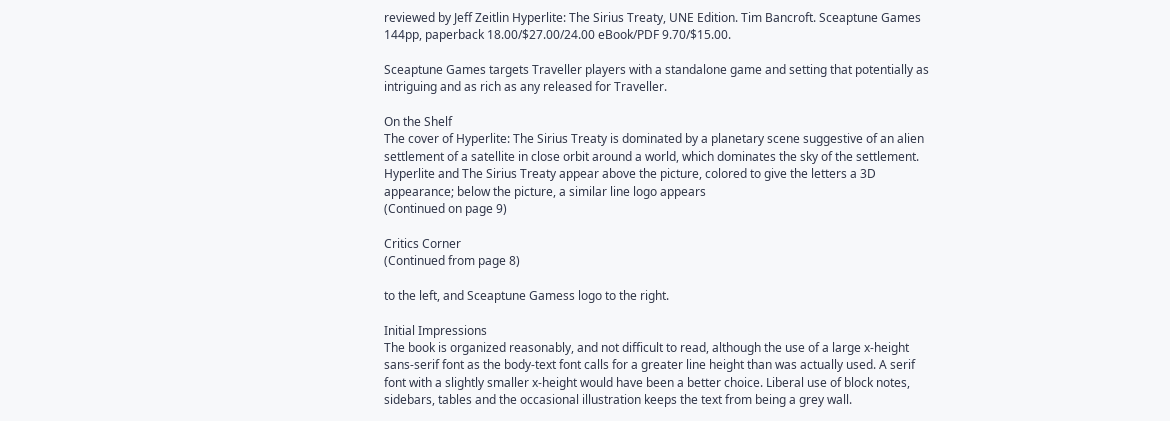reviewed by Jeff Zeitlin Hyperlite: The Sirius Treaty, UNE Edition. Tim Bancroft. Sceaptune Games 144pp, paperback 18.00/$27.00/24.00 eBook/PDF 9.70/$15.00.

Sceaptune Games targets Traveller players with a standalone game and setting that potentially as intriguing and as rich as any released for Traveller.

On the Shelf
The cover of Hyperlite: The Sirius Treaty is dominated by a planetary scene suggestive of an alien settlement of a satellite in close orbit around a world, which dominates the sky of the settlement. Hyperlite and The Sirius Treaty appear above the picture, colored to give the letters a 3D appearance; below the picture, a similar line logo appears
(Continued on page 9)

Critics Corner
(Continued from page 8)

to the left, and Sceaptune Gamess logo to the right.

Initial Impressions
The book is organized reasonably, and not difficult to read, although the use of a large x-height sans-serif font as the body-text font calls for a greater line height than was actually used. A serif font with a slightly smaller x-height would have been a better choice. Liberal use of block notes, sidebars, tables and the occasional illustration keeps the text from being a grey wall.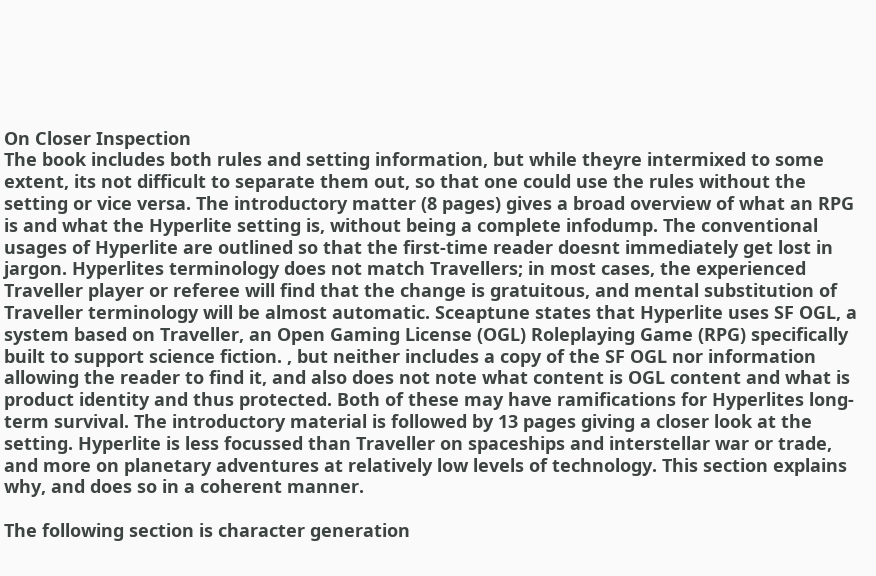On Closer Inspection
The book includes both rules and setting information, but while theyre intermixed to some extent, its not difficult to separate them out, so that one could use the rules without the setting or vice versa. The introductory matter (8 pages) gives a broad overview of what an RPG is and what the Hyperlite setting is, without being a complete infodump. The conventional usages of Hyperlite are outlined so that the first-time reader doesnt immediately get lost in jargon. Hyperlites terminology does not match Travellers; in most cases, the experienced Traveller player or referee will find that the change is gratuitous, and mental substitution of Traveller terminology will be almost automatic. Sceaptune states that Hyperlite uses SF OGL, a system based on Traveller, an Open Gaming License (OGL) Roleplaying Game (RPG) specifically built to support science fiction. , but neither includes a copy of the SF OGL nor information allowing the reader to find it, and also does not note what content is OGL content and what is product identity and thus protected. Both of these may have ramifications for Hyperlites long-term survival. The introductory material is followed by 13 pages giving a closer look at the setting. Hyperlite is less focussed than Traveller on spaceships and interstellar war or trade, and more on planetary adventures at relatively low levels of technology. This section explains why, and does so in a coherent manner.

The following section is character generation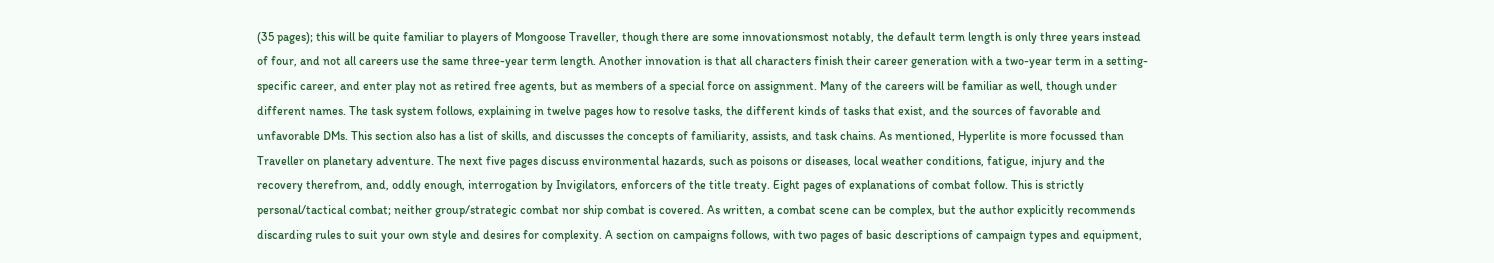(35 pages); this will be quite familiar to players of Mongoose Traveller, though there are some innovationsmost notably, the default term length is only three years instead of four, and not all careers use the same three-year term length. Another innovation is that all characters finish their career generation with a two-year term in a setting-specific career, and enter play not as retired free agents, but as members of a special force on assignment. Many of the careers will be familiar as well, though under different names. The task system follows, explaining in twelve pages how to resolve tasks, the different kinds of tasks that exist, and the sources of favorable and unfavorable DMs. This section also has a list of skills, and discusses the concepts of familiarity, assists, and task chains. As mentioned, Hyperlite is more focussed than Traveller on planetary adventure. The next five pages discuss environmental hazards, such as poisons or diseases, local weather conditions, fatigue, injury and the recovery therefrom, and, oddly enough, interrogation by Invigilators, enforcers of the title treaty. Eight pages of explanations of combat follow. This is strictly personal/tactical combat; neither group/strategic combat nor ship combat is covered. As written, a combat scene can be complex, but the author explicitly recommends discarding rules to suit your own style and desires for complexity. A section on campaigns follows, with two pages of basic descriptions of campaign types and equipment,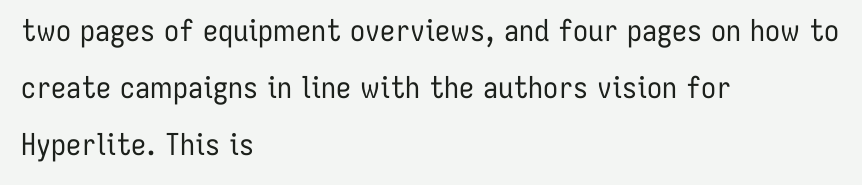two pages of equipment overviews, and four pages on how to create campaigns in line with the authors vision for Hyperlite. This is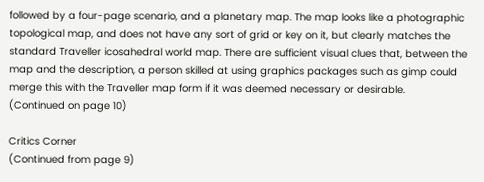followed by a four-page scenario, and a planetary map. The map looks like a photographic topological map, and does not have any sort of grid or key on it, but clearly matches the standard Traveller icosahedral world map. There are sufficient visual clues that, between the map and the description, a person skilled at using graphics packages such as gimp could merge this with the Traveller map form if it was deemed necessary or desirable.
(Continued on page 10)

Critics Corner
(Continued from page 9)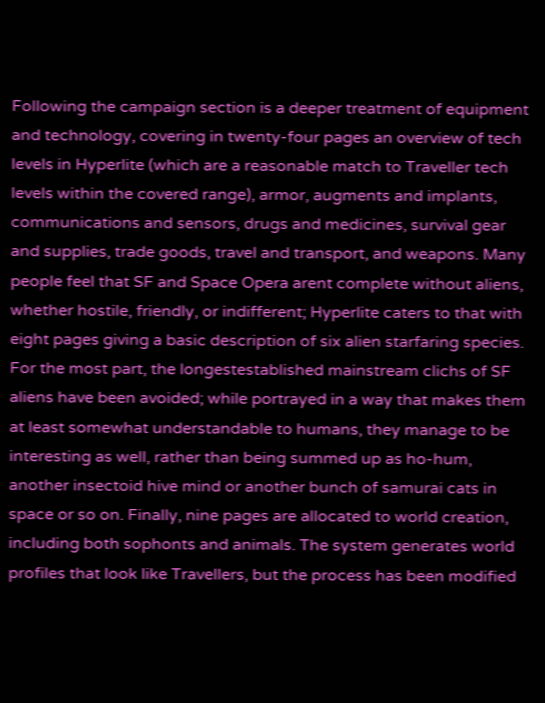Following the campaign section is a deeper treatment of equipment and technology, covering in twenty-four pages an overview of tech levels in Hyperlite (which are a reasonable match to Traveller tech levels within the covered range), armor, augments and implants, communications and sensors, drugs and medicines, survival gear and supplies, trade goods, travel and transport, and weapons. Many people feel that SF and Space Opera arent complete without aliens, whether hostile, friendly, or indifferent; Hyperlite caters to that with eight pages giving a basic description of six alien starfaring species. For the most part, the longestestablished mainstream clichs of SF aliens have been avoided; while portrayed in a way that makes them at least somewhat understandable to humans, they manage to be interesting as well, rather than being summed up as ho-hum, another insectoid hive mind or another bunch of samurai cats in space or so on. Finally, nine pages are allocated to world creation, including both sophonts and animals. The system generates world profiles that look like Travellers, but the process has been modified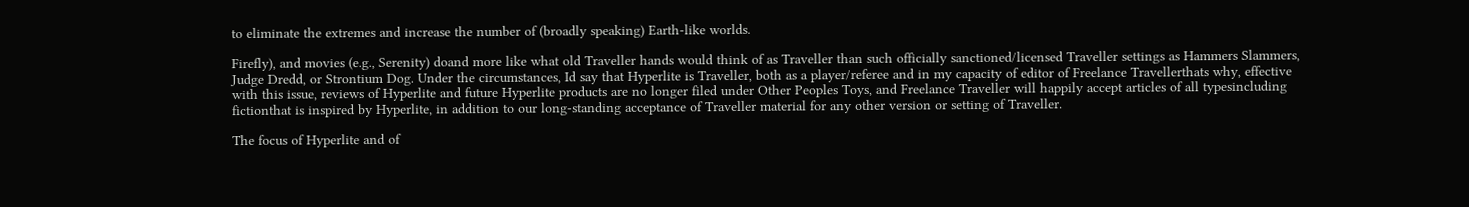to eliminate the extremes and increase the number of (broadly speaking) Earth-like worlds.

Firefly), and movies (e.g., Serenity) doand more like what old Traveller hands would think of as Traveller than such officially sanctioned/licensed Traveller settings as Hammers Slammers, Judge Dredd, or Strontium Dog. Under the circumstances, Id say that Hyperlite is Traveller, both as a player/referee and in my capacity of editor of Freelance Travellerthats why, effective with this issue, reviews of Hyperlite and future Hyperlite products are no longer filed under Other Peoples Toys, and Freelance Traveller will happily accept articles of all typesincluding fictionthat is inspired by Hyperlite, in addition to our long-standing acceptance of Traveller material for any other version or setting of Traveller.

The focus of Hyperlite and of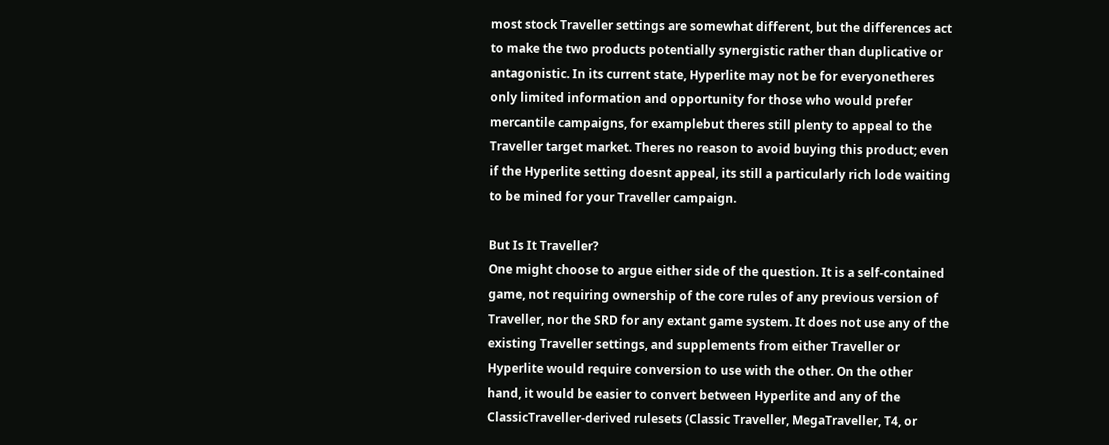most stock Traveller settings are somewhat different, but the differences act to make the two products potentially synergistic rather than duplicative or antagonistic. In its current state, Hyperlite may not be for everyonetheres only limited information and opportunity for those who would prefer mercantile campaigns, for examplebut theres still plenty to appeal to the Traveller target market. Theres no reason to avoid buying this product; even if the Hyperlite setting doesnt appeal, its still a particularly rich lode waiting to be mined for your Traveller campaign.

But Is It Traveller?
One might choose to argue either side of the question. It is a self-contained game, not requiring ownership of the core rules of any previous version of Traveller, nor the SRD for any extant game system. It does not use any of the existing Traveller settings, and supplements from either Traveller or Hyperlite would require conversion to use with the other. On the other hand, it would be easier to convert between Hyperlite and any of the ClassicTraveller-derived rulesets (Classic Traveller, MegaTraveller, T4, or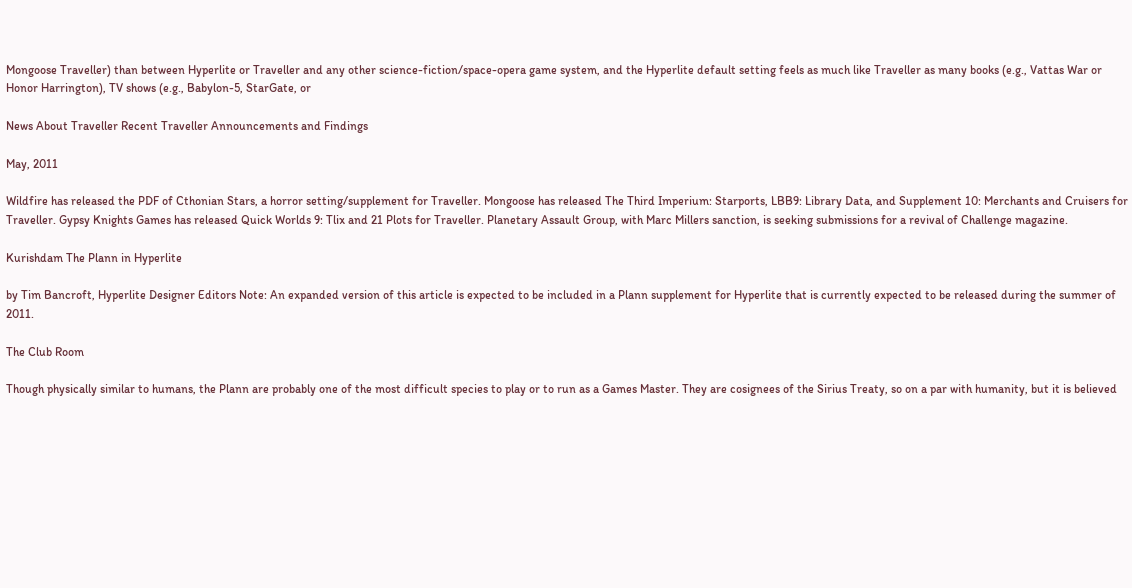Mongoose Traveller) than between Hyperlite or Traveller and any other science-fiction/space-opera game system, and the Hyperlite default setting feels as much like Traveller as many books (e.g., Vattas War or Honor Harrington), TV shows (e.g., Babylon-5, StarGate, or

News About Traveller Recent Traveller Announcements and Findings

May, 2011

Wildfire has released the PDF of Cthonian Stars, a horror setting/supplement for Traveller. Mongoose has released The Third Imperium: Starports, LBB9: Library Data, and Supplement 10: Merchants and Cruisers for Traveller. Gypsy Knights Games has released Quick Worlds 9: Tlix and 21 Plots for Traveller. Planetary Assault Group, with Marc Millers sanction, is seeking submissions for a revival of Challenge magazine.

Kurishdam The Plann in Hyperlite

by Tim Bancroft, Hyperlite Designer Editors Note: An expanded version of this article is expected to be included in a Plann supplement for Hyperlite that is currently expected to be released during the summer of 2011.

The Club Room

Though physically similar to humans, the Plann are probably one of the most difficult species to play or to run as a Games Master. They are cosignees of the Sirius Treaty, so on a par with humanity, but it is believed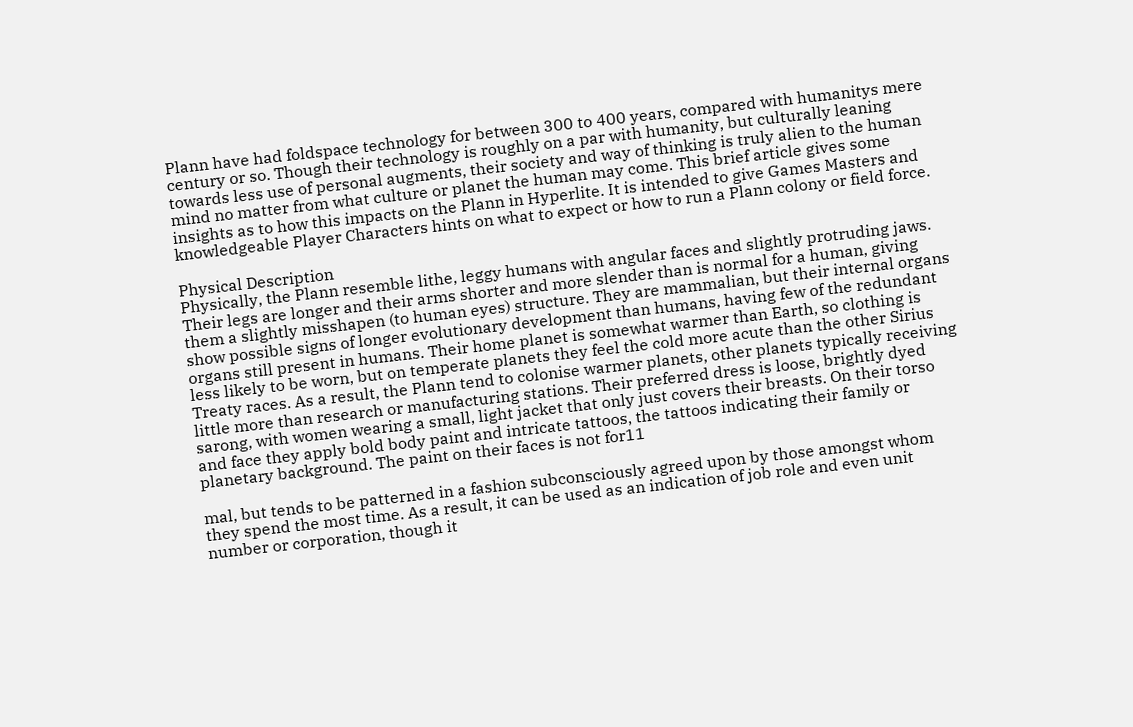Plann have had foldspace technology for between 300 to 400 years, compared with humanitys mere century or so. Though their technology is roughly on a par with humanity, but culturally leaning towards less use of personal augments, their society and way of thinking is truly alien to the human mind no matter from what culture or planet the human may come. This brief article gives some insights as to how this impacts on the Plann in Hyperlite. It is intended to give Games Masters and knowledgeable Player Characters hints on what to expect or how to run a Plann colony or field force.

Physical Description
Physically, the Plann resemble lithe, leggy humans with angular faces and slightly protruding jaws. Their legs are longer and their arms shorter and more slender than is normal for a human, giving them a slightly misshapen (to human eyes) structure. They are mammalian, but their internal organs show possible signs of longer evolutionary development than humans, having few of the redundant organs still present in humans. Their home planet is somewhat warmer than Earth, so clothing is less likely to be worn, but on temperate planets they feel the cold more acute than the other Sirius Treaty races. As a result, the Plann tend to colonise warmer planets, other planets typically receiving little more than research or manufacturing stations. Their preferred dress is loose, brightly dyed sarong, with women wearing a small, light jacket that only just covers their breasts. On their torso and face they apply bold body paint and intricate tattoos, the tattoos indicating their family or planetary background. The paint on their faces is not for11

mal, but tends to be patterned in a fashion subconsciously agreed upon by those amongst whom they spend the most time. As a result, it can be used as an indication of job role and even unit number or corporation, though it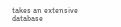takes an extensive database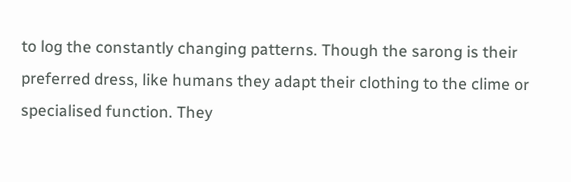to log the constantly changing patterns. Though the sarong is their preferred dress, like humans they adapt their clothing to the clime or specialised function. They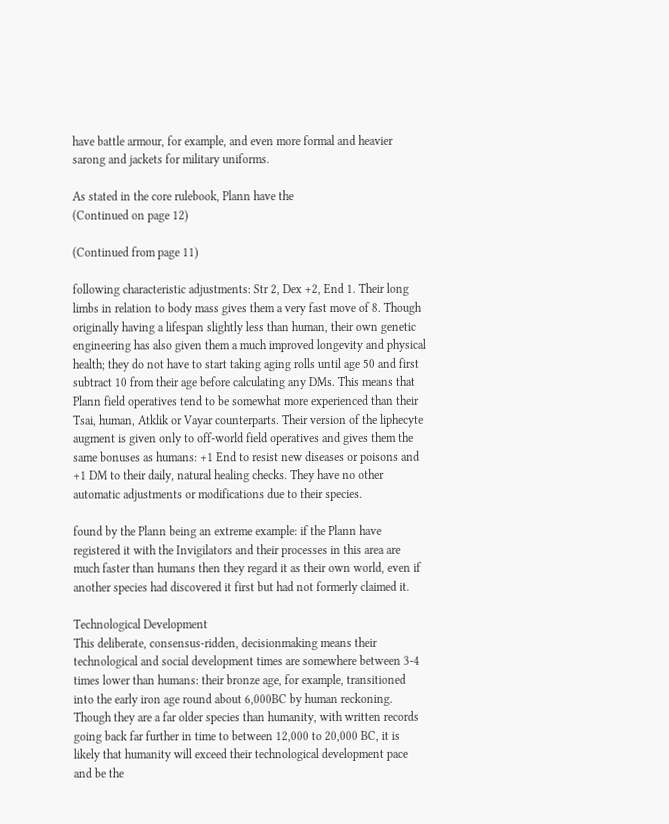have battle armour, for example, and even more formal and heavier sarong and jackets for military uniforms.

As stated in the core rulebook, Plann have the
(Continued on page 12)

(Continued from page 11)

following characteristic adjustments: Str 2, Dex +2, End 1. Their long limbs in relation to body mass gives them a very fast move of 8. Though originally having a lifespan slightly less than human, their own genetic engineering has also given them a much improved longevity and physical health; they do not have to start taking aging rolls until age 50 and first subtract 10 from their age before calculating any DMs. This means that Plann field operatives tend to be somewhat more experienced than their Tsai, human, Atklik or Vayar counterparts. Their version of the liphecyte augment is given only to off-world field operatives and gives them the same bonuses as humans: +1 End to resist new diseases or poisons and +1 DM to their daily, natural healing checks. They have no other automatic adjustments or modifications due to their species.

found by the Plann being an extreme example: if the Plann have registered it with the Invigilators and their processes in this area are much faster than humans then they regard it as their own world, even if another species had discovered it first but had not formerly claimed it.

Technological Development
This deliberate, consensus-ridden, decisionmaking means their technological and social development times are somewhere between 3-4 times lower than humans: their bronze age, for example, transitioned into the early iron age round about 6,000BC by human reckoning. Though they are a far older species than humanity, with written records going back far further in time to between 12,000 to 20,000 BC, it is likely that humanity will exceed their technological development pace and be the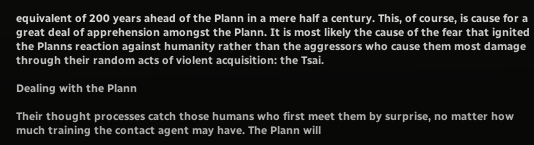equivalent of 200 years ahead of the Plann in a mere half a century. This, of course, is cause for a great deal of apprehension amongst the Plann. It is most likely the cause of the fear that ignited the Planns reaction against humanity rather than the aggressors who cause them most damage through their random acts of violent acquisition: the Tsai.

Dealing with the Plann

Their thought processes catch those humans who first meet them by surprise, no matter how much training the contact agent may have. The Plann will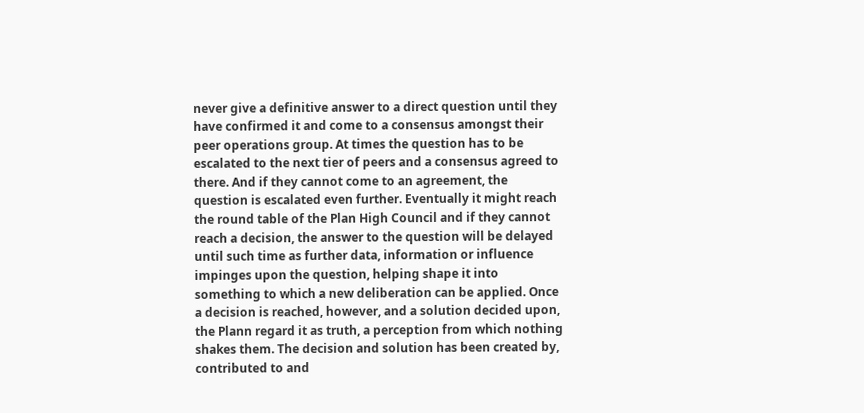never give a definitive answer to a direct question until they have confirmed it and come to a consensus amongst their peer operations group. At times the question has to be escalated to the next tier of peers and a consensus agreed to there. And if they cannot come to an agreement, the question is escalated even further. Eventually it might reach the round table of the Plan High Council and if they cannot reach a decision, the answer to the question will be delayed until such time as further data, information or influence impinges upon the question, helping shape it into something to which a new deliberation can be applied. Once a decision is reached, however, and a solution decided upon, the Plann regard it as truth, a perception from which nothing shakes them. The decision and solution has been created by, contributed to and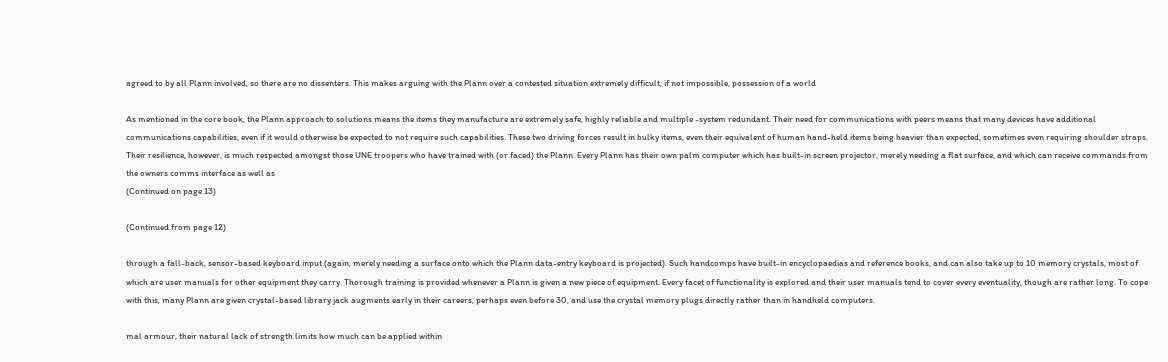agreed to by all Plann involved, so there are no dissenters. This makes arguing with the Plann over a contested situation extremely difficult, if not impossible, possession of a world

As mentioned in the core book, the Plann approach to solutions means the items they manufacture are extremely safe, highly reliable and multiple -system redundant. Their need for communications with peers means that many devices have additional communications capabilities, even if it would otherwise be expected to not require such capabilities. These two driving forces result in bulky items, even their equivalent of human hand-held items being heavier than expected, sometimes even requiring shoulder straps. Their resilience, however, is much respected amongst those UNE troopers who have trained with (or faced) the Plann. Every Plann has their own palm computer which has built-in screen projector, merely needing a flat surface, and which can receive commands from the owners comms interface as well as
(Continued on page 13)

(Continued from page 12)

through a fall-back, sensor-based keyboard input (again, merely needing a surface onto which the Plann data-entry keyboard is projected). Such handcomps have built-in encyclopaedias and reference books, and can also take up to 10 memory crystals, most of which are user manuals for other equipment they carry. Thorough training is provided whenever a Plann is given a new piece of equipment. Every facet of functionality is explored and their user manuals tend to cover every eventuality, though are rather long. To cope with this, many Plann are given crystal-based library jack augments early in their careers, perhaps even before 30, and use the crystal memory plugs directly rather than in handheld computers.

mal armour, their natural lack of strength limits how much can be applied within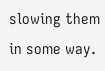slowing them in some way.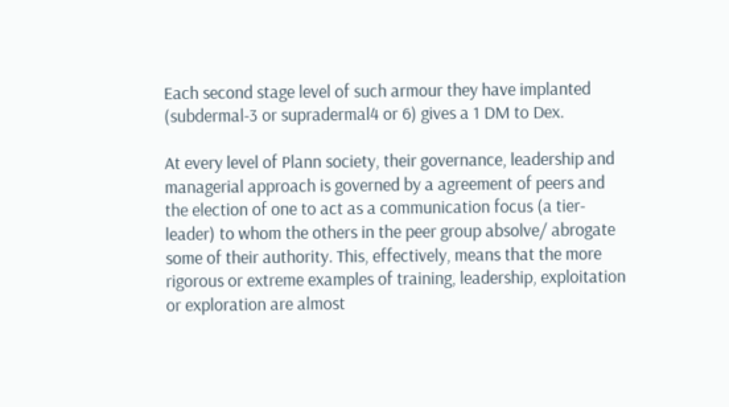Each second stage level of such armour they have implanted (subdermal-3 or supradermal4 or 6) gives a 1 DM to Dex.

At every level of Plann society, their governance, leadership and managerial approach is governed by a agreement of peers and the election of one to act as a communication focus (a tier-leader) to whom the others in the peer group absolve/ abrogate some of their authority. This, effectively, means that the more rigorous or extreme examples of training, leadership, exploitation or exploration are almost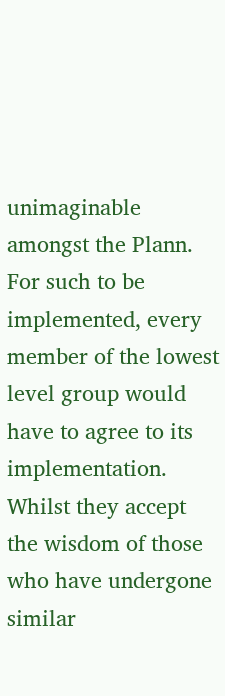unimaginable amongst the Plann. For such to be implemented, every member of the lowest level group would have to agree to its implementation. Whilst they accept the wisdom of those who have undergone similar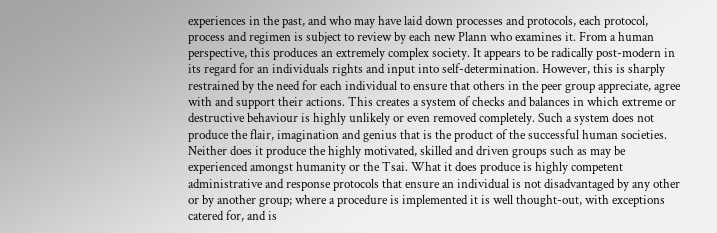experiences in the past, and who may have laid down processes and protocols, each protocol, process and regimen is subject to review by each new Plann who examines it. From a human perspective, this produces an extremely complex society. It appears to be radically post-modern in its regard for an individuals rights and input into self-determination. However, this is sharply restrained by the need for each individual to ensure that others in the peer group appreciate, agree with and support their actions. This creates a system of checks and balances in which extreme or destructive behaviour is highly unlikely or even removed completely. Such a system does not produce the flair, imagination and genius that is the product of the successful human societies. Neither does it produce the highly motivated, skilled and driven groups such as may be experienced amongst humanity or the Tsai. What it does produce is highly competent administrative and response protocols that ensure an individual is not disadvantaged by any other or by another group; where a procedure is implemented it is well thought-out, with exceptions catered for, and is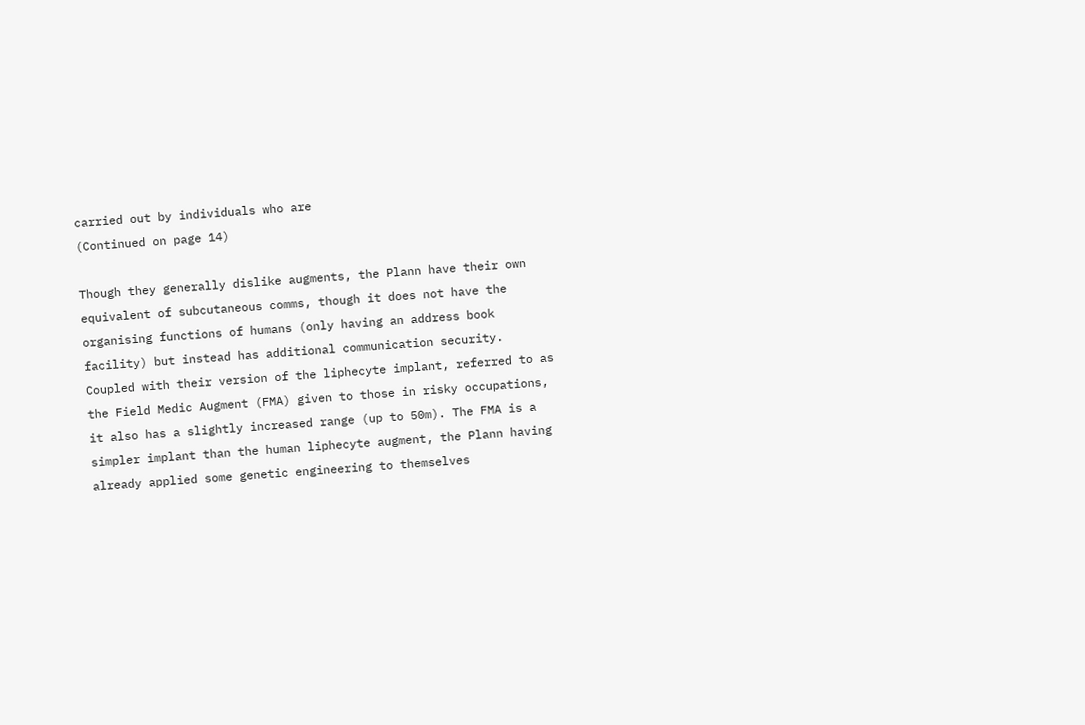carried out by individuals who are
(Continued on page 14)

Though they generally dislike augments, the Plann have their own equivalent of subcutaneous comms, though it does not have the organising functions of humans (only having an address book facility) but instead has additional communication security. Coupled with their version of the liphecyte implant, referred to as the Field Medic Augment (FMA) given to those in risky occupations, it also has a slightly increased range (up to 50m). The FMA is a simpler implant than the human liphecyte augment, the Plann having already applied some genetic engineering to themselves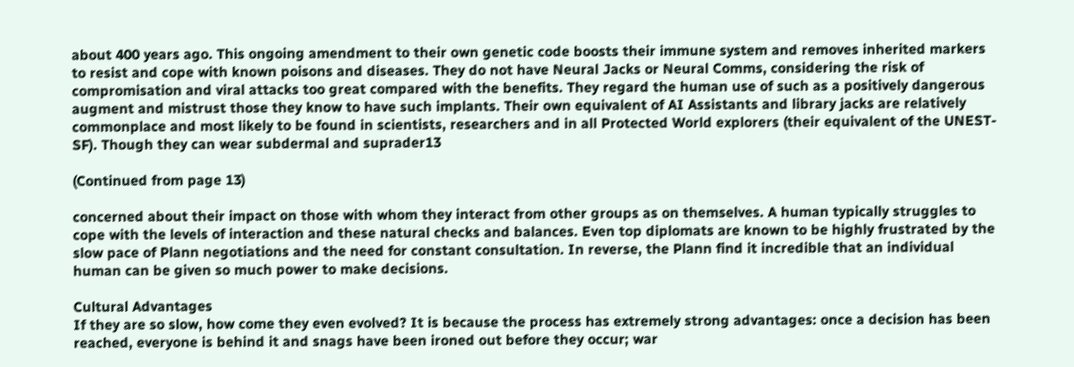about 400 years ago. This ongoing amendment to their own genetic code boosts their immune system and removes inherited markers to resist and cope with known poisons and diseases. They do not have Neural Jacks or Neural Comms, considering the risk of compromisation and viral attacks too great compared with the benefits. They regard the human use of such as a positively dangerous augment and mistrust those they know to have such implants. Their own equivalent of AI Assistants and library jacks are relatively commonplace and most likely to be found in scientists, researchers and in all Protected World explorers (their equivalent of the UNEST-SF). Though they can wear subdermal and suprader13

(Continued from page 13)

concerned about their impact on those with whom they interact from other groups as on themselves. A human typically struggles to cope with the levels of interaction and these natural checks and balances. Even top diplomats are known to be highly frustrated by the slow pace of Plann negotiations and the need for constant consultation. In reverse, the Plann find it incredible that an individual human can be given so much power to make decisions.

Cultural Advantages
If they are so slow, how come they even evolved? It is because the process has extremely strong advantages: once a decision has been reached, everyone is behind it and snags have been ironed out before they occur; war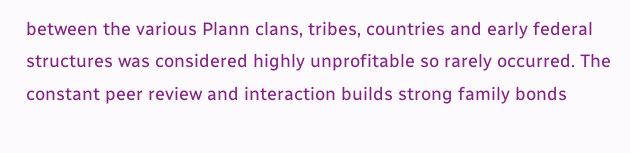between the various Plann clans, tribes, countries and early federal structures was considered highly unprofitable so rarely occurred. The constant peer review and interaction builds strong family bonds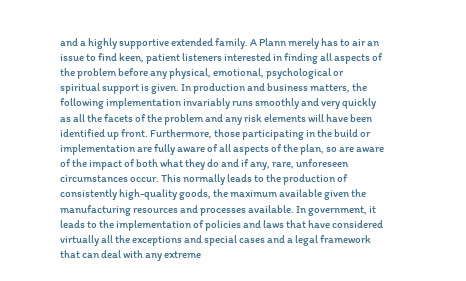and a highly supportive extended family. A Plann merely has to air an issue to find keen, patient listeners interested in finding all aspects of the problem before any physical, emotional, psychological or spiritual support is given. In production and business matters, the following implementation invariably runs smoothly and very quickly as all the facets of the problem and any risk elements will have been identified up front. Furthermore, those participating in the build or implementation are fully aware of all aspects of the plan, so are aware of the impact of both what they do and if any, rare, unforeseen circumstances occur. This normally leads to the production of consistently high-quality goods, the maximum available given the manufacturing resources and processes available. In government, it leads to the implementation of policies and laws that have considered virtually all the exceptions and special cases and a legal framework that can deal with any extreme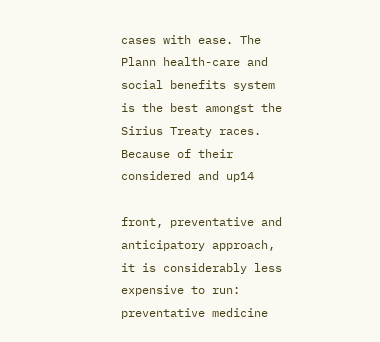cases with ease. The Plann health-care and social benefits system is the best amongst the Sirius Treaty races. Because of their considered and up14

front, preventative and anticipatory approach, it is considerably less expensive to run: preventative medicine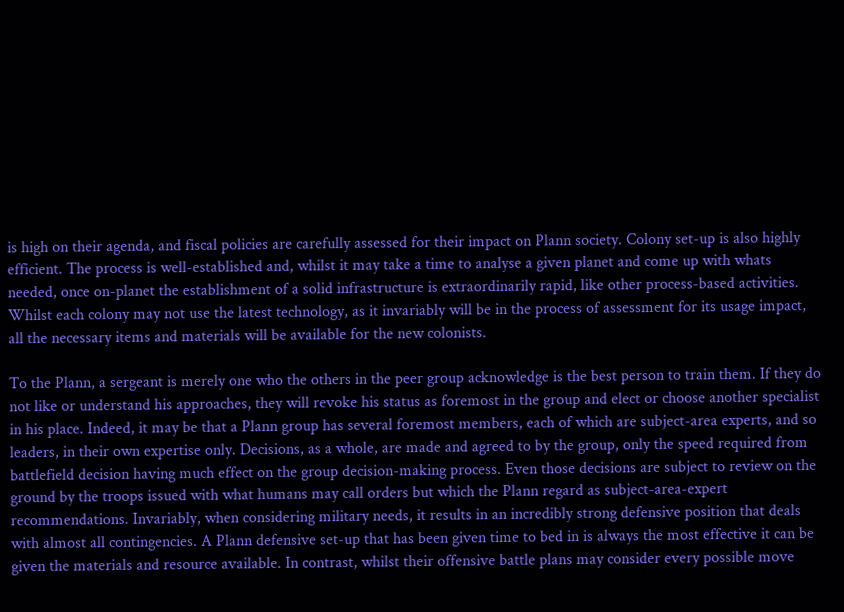is high on their agenda, and fiscal policies are carefully assessed for their impact on Plann society. Colony set-up is also highly efficient. The process is well-established and, whilst it may take a time to analyse a given planet and come up with whats needed, once on-planet the establishment of a solid infrastructure is extraordinarily rapid, like other process-based activities. Whilst each colony may not use the latest technology, as it invariably will be in the process of assessment for its usage impact, all the necessary items and materials will be available for the new colonists.

To the Plann, a sergeant is merely one who the others in the peer group acknowledge is the best person to train them. If they do not like or understand his approaches, they will revoke his status as foremost in the group and elect or choose another specialist in his place. Indeed, it may be that a Plann group has several foremost members, each of which are subject-area experts, and so leaders, in their own expertise only. Decisions, as a whole, are made and agreed to by the group, only the speed required from battlefield decision having much effect on the group decision-making process. Even those decisions are subject to review on the ground by the troops issued with what humans may call orders but which the Plann regard as subject-area-expert recommendations. Invariably, when considering military needs, it results in an incredibly strong defensive position that deals with almost all contingencies. A Plann defensive set-up that has been given time to bed in is always the most effective it can be given the materials and resource available. In contrast, whilst their offensive battle plans may consider every possible move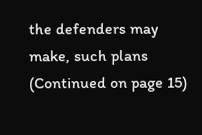the defenders may make, such plans
(Continued on page 15)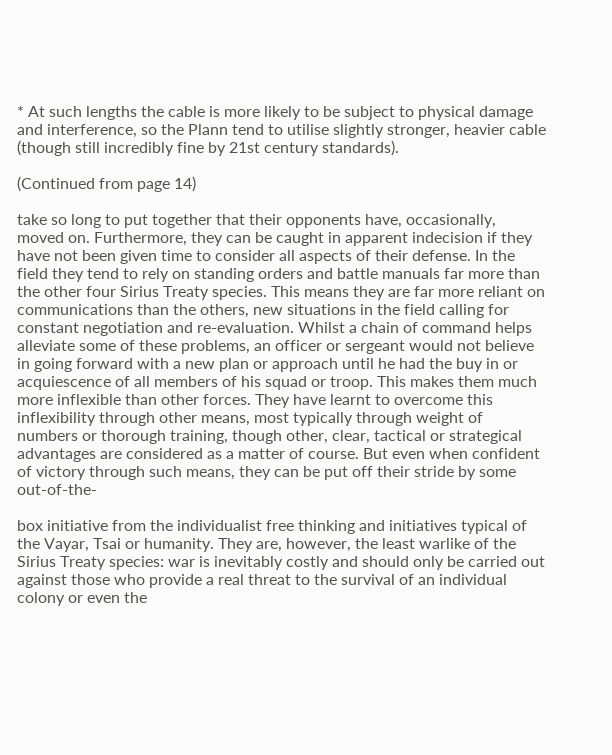* At such lengths the cable is more likely to be subject to physical damage and interference, so the Plann tend to utilise slightly stronger, heavier cable (though still incredibly fine by 21st century standards).

(Continued from page 14)

take so long to put together that their opponents have, occasionally, moved on. Furthermore, they can be caught in apparent indecision if they have not been given time to consider all aspects of their defense. In the field they tend to rely on standing orders and battle manuals far more than the other four Sirius Treaty species. This means they are far more reliant on communications than the others, new situations in the field calling for constant negotiation and re-evaluation. Whilst a chain of command helps alleviate some of these problems, an officer or sergeant would not believe in going forward with a new plan or approach until he had the buy in or acquiescence of all members of his squad or troop. This makes them much more inflexible than other forces. They have learnt to overcome this inflexibility through other means, most typically through weight of numbers or thorough training, though other, clear, tactical or strategical advantages are considered as a matter of course. But even when confident of victory through such means, they can be put off their stride by some out-of-the-

box initiative from the individualist free thinking and initiatives typical of the Vayar, Tsai or humanity. They are, however, the least warlike of the Sirius Treaty species: war is inevitably costly and should only be carried out against those who provide a real threat to the survival of an individual colony or even the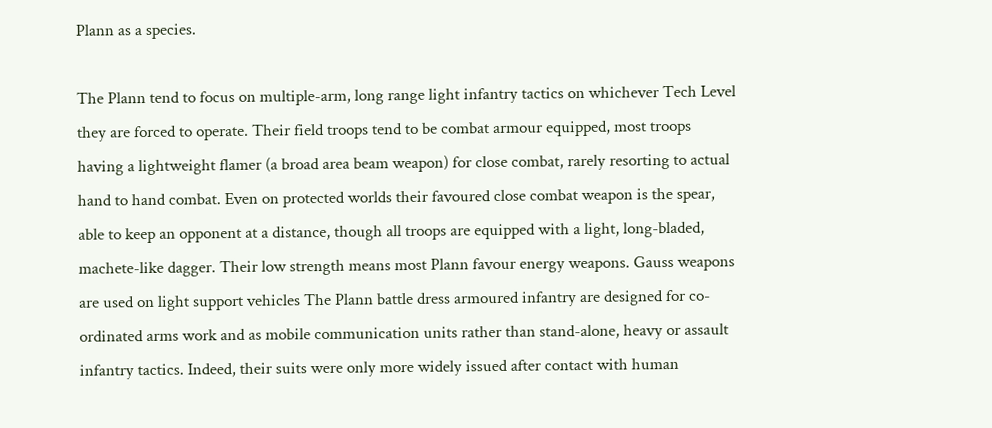Plann as a species.

The Plann tend to focus on multiple-arm, long range light infantry tactics on whichever Tech Level they are forced to operate. Their field troops tend to be combat armour equipped, most troops having a lightweight flamer (a broad area beam weapon) for close combat, rarely resorting to actual hand to hand combat. Even on protected worlds their favoured close combat weapon is the spear, able to keep an opponent at a distance, though all troops are equipped with a light, long-bladed, machete-like dagger. Their low strength means most Plann favour energy weapons. Gauss weapons are used on light support vehicles The Plann battle dress armoured infantry are designed for co-ordinated arms work and as mobile communication units rather than stand-alone, heavy or assault infantry tactics. Indeed, their suits were only more widely issued after contact with human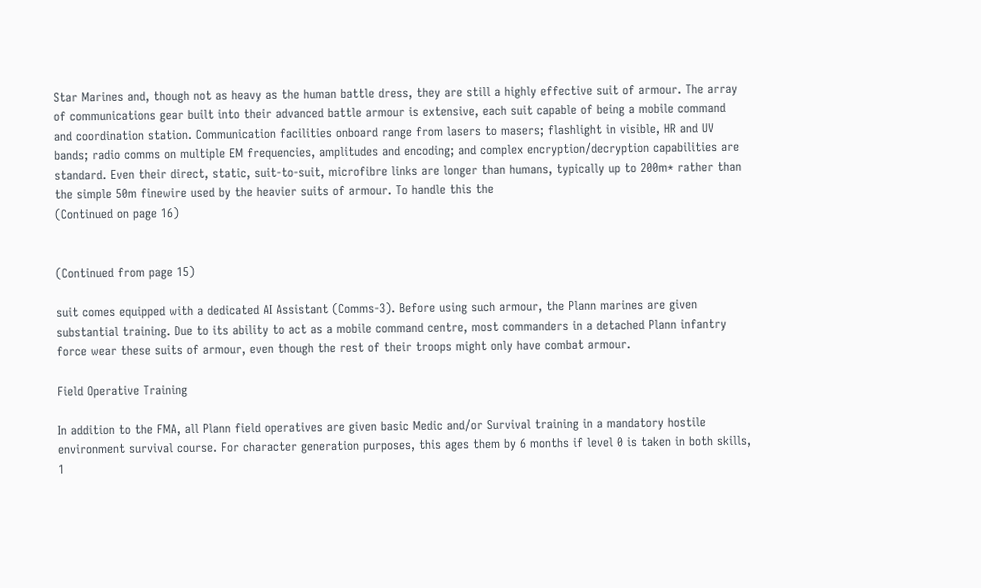Star Marines and, though not as heavy as the human battle dress, they are still a highly effective suit of armour. The array of communications gear built into their advanced battle armour is extensive, each suit capable of being a mobile command and coordination station. Communication facilities onboard range from lasers to masers; flashlight in visible, HR and UV bands; radio comms on multiple EM frequencies, amplitudes and encoding; and complex encryption/decryption capabilities are standard. Even their direct, static, suit-to-suit, microfibre links are longer than humans, typically up to 200m* rather than the simple 50m finewire used by the heavier suits of armour. To handle this the
(Continued on page 16)


(Continued from page 15)

suit comes equipped with a dedicated AI Assistant (Comms-3). Before using such armour, the Plann marines are given substantial training. Due to its ability to act as a mobile command centre, most commanders in a detached Plann infantry force wear these suits of armour, even though the rest of their troops might only have combat armour.

Field Operative Training

In addition to the FMA, all Plann field operatives are given basic Medic and/or Survival training in a mandatory hostile environment survival course. For character generation purposes, this ages them by 6 months if level 0 is taken in both skills, 1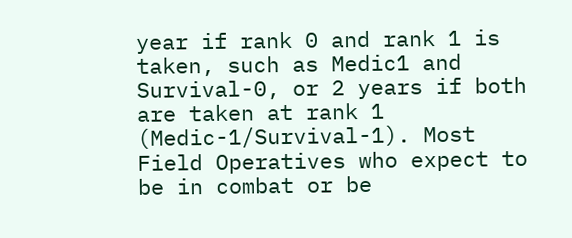year if rank 0 and rank 1 is taken, such as Medic1 and Survival-0, or 2 years if both are taken at rank 1 (Medic-1/Survival-1). Most Field Operatives who expect to be in combat or be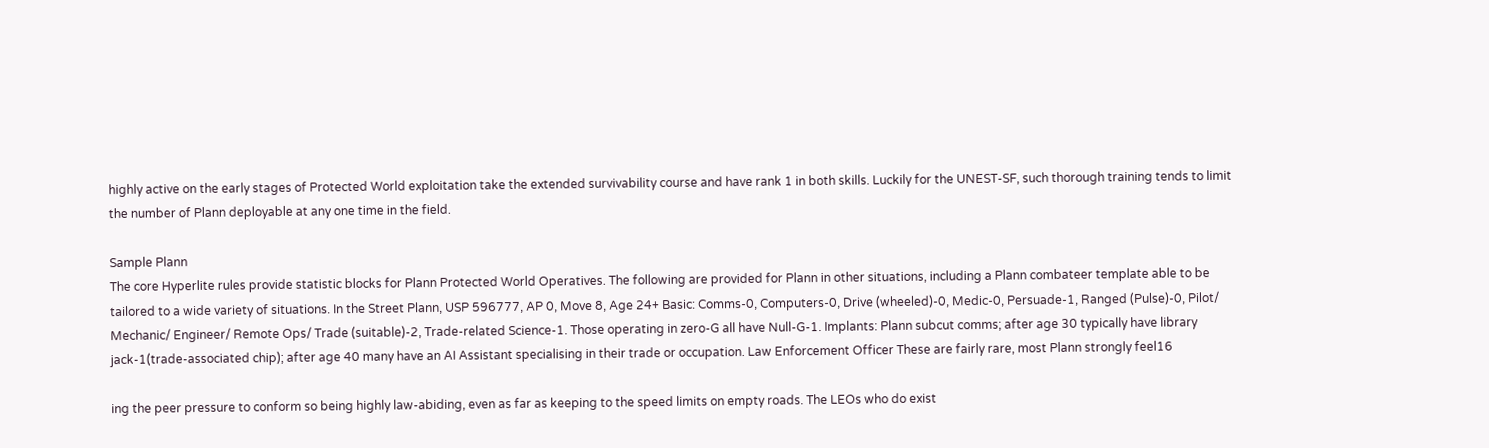highly active on the early stages of Protected World exploitation take the extended survivability course and have rank 1 in both skills. Luckily for the UNEST-SF, such thorough training tends to limit the number of Plann deployable at any one time in the field.

Sample Plann
The core Hyperlite rules provide statistic blocks for Plann Protected World Operatives. The following are provided for Plann in other situations, including a Plann combateer template able to be tailored to a wide variety of situations. In the Street Plann, USP 596777, AP 0, Move 8, Age 24+ Basic: Comms-0, Computers-0, Drive (wheeled)-0, Medic-0, Persuade-1, Ranged (Pulse)-0, Pilot/ Mechanic/ Engineer/ Remote Ops/ Trade (suitable)-2, Trade-related Science-1. Those operating in zero-G all have Null-G-1. Implants: Plann subcut comms; after age 30 typically have library jack-1(trade-associated chip); after age 40 many have an AI Assistant specialising in their trade or occupation. Law Enforcement Officer These are fairly rare, most Plann strongly feel16

ing the peer pressure to conform so being highly law-abiding, even as far as keeping to the speed limits on empty roads. The LEOs who do exist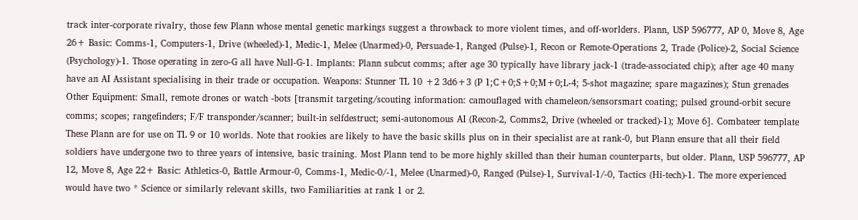track inter-corporate rivalry, those few Plann whose mental genetic markings suggest a throwback to more violent times, and off-worlders. Plann, USP 596777, AP 0, Move 8, Age 26+ Basic: Comms-1, Computers-1, Drive (wheeled)-1, Medic-1, Melee (Unarmed)-0, Persuade-1, Ranged (Pulse)-1, Recon or Remote-Operations 2, Trade (Police)-2, Social Science (Psychology)-1. Those operating in zero-G all have Null-G-1. Implants: Plann subcut comms; after age 30 typically have library jack-1 (trade-associated chip); after age 40 many have an AI Assistant specialising in their trade or occupation. Weapons: Stunner TL 10 +2 3d6+3 (P 1;C+0;S+0;M+0;L-4; 5-shot magazine; spare magazines); Stun grenades Other Equipment: Small, remote drones or watch -bots [transmit targeting/scouting information: camouflaged with chameleon/sensorsmart coating; pulsed ground-orbit secure comms; scopes; rangefinders; F/F transponder/scanner; built-in selfdestruct; semi-autonomous AI (Recon-2, Comms2, Drive (wheeled or tracked)-1); Move 6]. Combateer template These Plann are for use on TL 9 or 10 worlds. Note that rookies are likely to have the basic skills plus on in their specialist are at rank-0, but Plann ensure that all their field soldiers have undergone two to three years of intensive, basic training. Most Plann tend to be more highly skilled than their human counterparts, but older. Plann, USP 596777, AP 12, Move 8, Age 22+ Basic: Athletics-0, Battle Armour-0, Comms-1, Medic-0/-1, Melee (Unarmed)-0, Ranged (Pulse)-1, Survival-1/-0, Tactics (Hi-tech)-1. The more experienced would have two * Science or similarly relevant skills, two Familiarities at rank 1 or 2.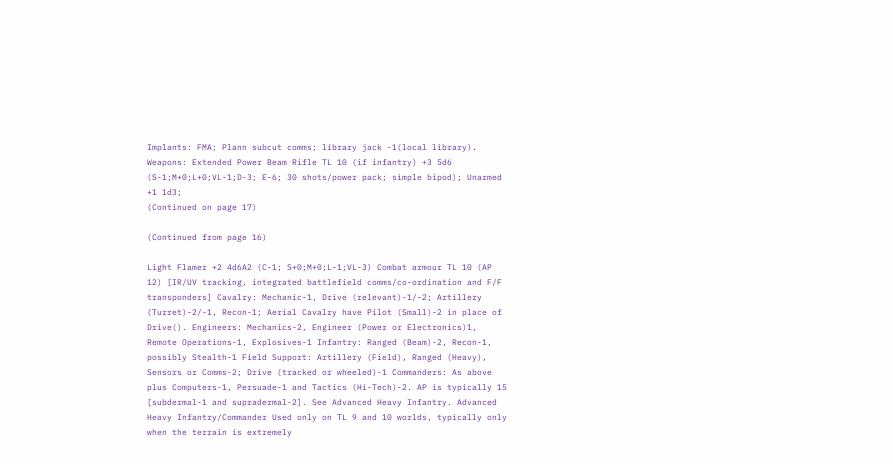Implants: FMA; Plann subcut comms; library jack -1(local library). Weapons: Extended Power Beam Rifle TL 10 (if infantry) +3 5d6 (S-1;M+0;L+0;VL-1;D-3; E-6; 30 shots/power pack; simple bipod); Unarmed +1 1d3;
(Continued on page 17)

(Continued from page 16)

Light Flamer +2 4d6A2 (C-1; S+0;M+0;L-1;VL-3) Combat armour TL 10 (AP 12) [IR/UV tracking, integrated battlefield comms/co-ordination and F/F transponders] Cavalry: Mechanic-1, Drive (relevant)-1/-2; Artillery (Turret)-2/-1, Recon-1; Aerial Cavalry have Pilot (Small)-2 in place of Drive(). Engineers: Mechanics-2, Engineer (Power or Electronics)1, Remote Operations-1, Explosives-1 Infantry: Ranged (Beam)-2, Recon-1, possibly Stealth-1 Field Support: Artillery (Field), Ranged (Heavy), Sensors or Comms-2; Drive (tracked or wheeled)-1 Commanders: As above plus Computers-1, Persuade-1 and Tactics (Hi-Tech)-2. AP is typically 15 [subdermal-1 and supradermal-2]. See Advanced Heavy Infantry. Advanced Heavy Infantry/Commander Used only on TL 9 and 10 worlds, typically only when the terrain is extremely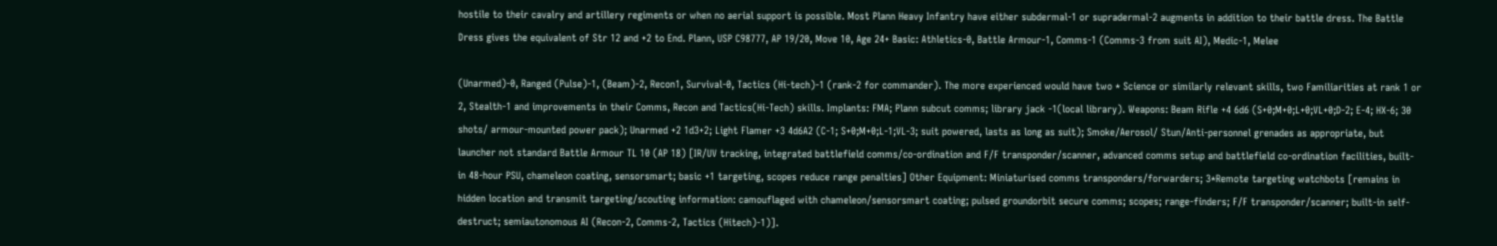hostile to their cavalry and artillery regiments or when no aerial support is possible. Most Plann Heavy Infantry have either subdermal-1 or supradermal-2 augments in addition to their battle dress. The Battle Dress gives the equivalent of Str 12 and +2 to End. Plann, USP C98777, AP 19/20, Move 10, Age 24+ Basic: Athletics-0, Battle Armour-1, Comms-1 (Comms-3 from suit AI), Medic-1, Melee

(Unarmed)-0, Ranged (Pulse)-1, (Beam)-2, Recon1, Survival-0, Tactics (Hi-tech)-1 (rank-2 for commander). The more experienced would have two * Science or similarly relevant skills, two Familiarities at rank 1 or 2, Stealth-1 and improvements in their Comms, Recon and Tactics(Hi-Tech) skills. Implants: FMA; Plann subcut comms; library jack -1(local library). Weapons: Beam Rifle +4 6d6 (S+0;M+0;L+0;VL+0;D-2; E-4; HX-6; 30 shots/ armour-mounted power pack); Unarmed +2 1d3+2; Light Flamer +3 4d6A2 (C-1; S+0;M+0;L-1;VL-3; suit powered, lasts as long as suit); Smoke/Aerosol/ Stun/Anti-personnel grenades as appropriate, but launcher not standard Battle Armour TL 10 (AP 18) [IR/UV tracking, integrated battlefield comms/co-ordination and F/F transponder/scanner, advanced comms setup and battlefield co-ordination facilities, built-in 48-hour PSU, chameleon coating, sensorsmart; basic +1 targeting, scopes reduce range penalties] Other Equipment: Miniaturised comms transponders/forwarders; 3*Remote targeting watchbots [remains in hidden location and transmit targeting/scouting information: camouflaged with chameleon/sensorsmart coating; pulsed groundorbit secure comms; scopes; range-finders; F/F transponder/scanner; built-in self-destruct; semiautonomous AI (Recon-2, Comms-2, Tactics (Hitech)-1)].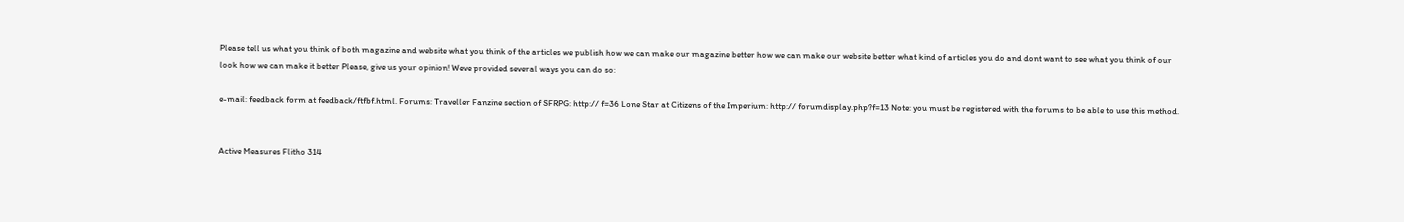Please tell us what you think of both magazine and website what you think of the articles we publish how we can make our magazine better how we can make our website better what kind of articles you do and dont want to see what you think of our look how we can make it better Please, give us your opinion! Weve provided several ways you can do so:

e-mail: feedback form at feedback/ftfbf.html. Forums: Traveller Fanzine section of SFRPG: http:// f=36 Lone Star at Citizens of the Imperium: http:// forumdisplay.php?f=13 Note: you must be registered with the forums to be able to use this method.


Active Measures Flitho 314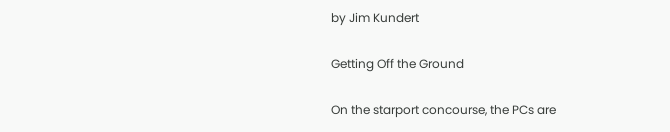by Jim Kundert

Getting Off the Ground

On the starport concourse, the PCs are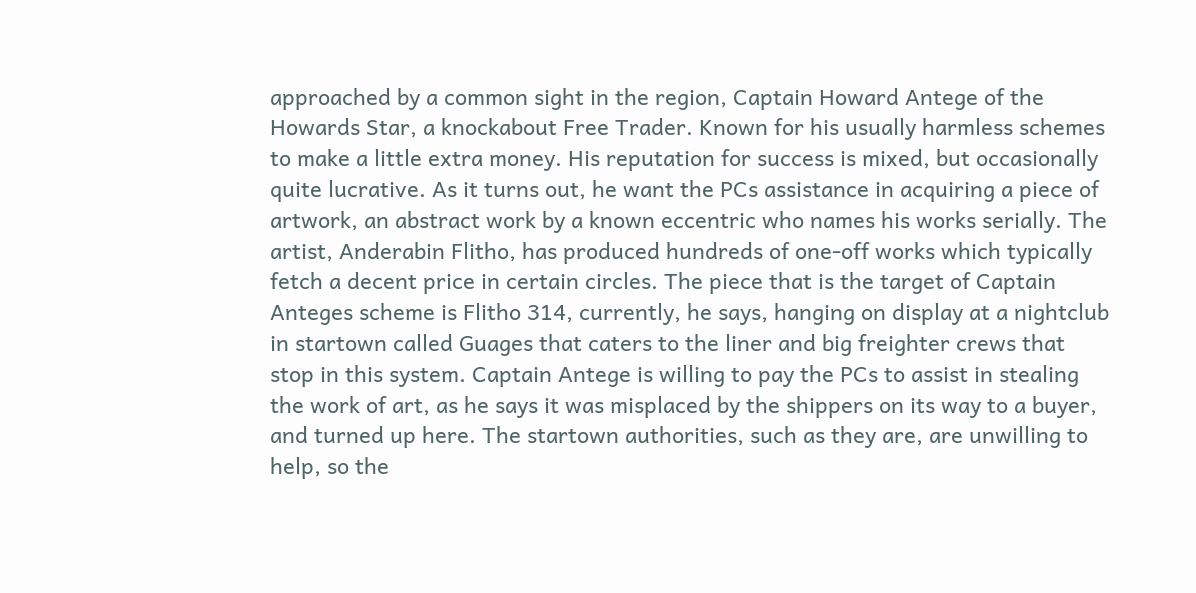approached by a common sight in the region, Captain Howard Antege of the Howards Star, a knockabout Free Trader. Known for his usually harmless schemes to make a little extra money. His reputation for success is mixed, but occasionally quite lucrative. As it turns out, he want the PCs assistance in acquiring a piece of artwork, an abstract work by a known eccentric who names his works serially. The artist, Anderabin Flitho, has produced hundreds of one-off works which typically fetch a decent price in certain circles. The piece that is the target of Captain Anteges scheme is Flitho 314, currently, he says, hanging on display at a nightclub in startown called Guages that caters to the liner and big freighter crews that stop in this system. Captain Antege is willing to pay the PCs to assist in stealing the work of art, as he says it was misplaced by the shippers on its way to a buyer, and turned up here. The startown authorities, such as they are, are unwilling to help, so the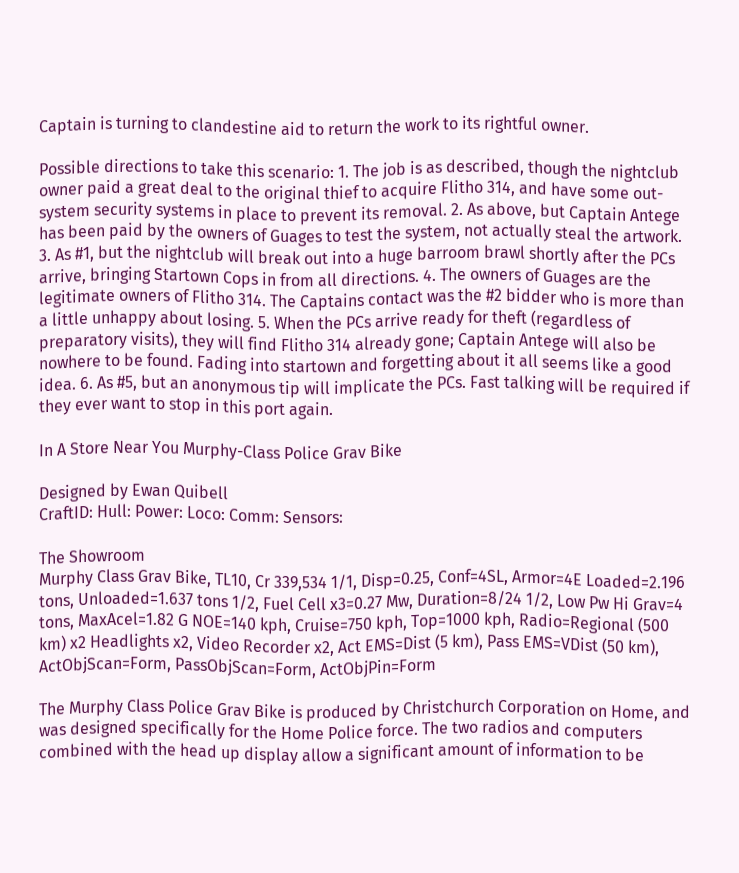Captain is turning to clandestine aid to return the work to its rightful owner.

Possible directions to take this scenario: 1. The job is as described, though the nightclub owner paid a great deal to the original thief to acquire Flitho 314, and have some out-system security systems in place to prevent its removal. 2. As above, but Captain Antege has been paid by the owners of Guages to test the system, not actually steal the artwork. 3. As #1, but the nightclub will break out into a huge barroom brawl shortly after the PCs arrive, bringing Startown Cops in from all directions. 4. The owners of Guages are the legitimate owners of Flitho 314. The Captains contact was the #2 bidder who is more than a little unhappy about losing. 5. When the PCs arrive ready for theft (regardless of preparatory visits), they will find Flitho 314 already gone; Captain Antege will also be nowhere to be found. Fading into startown and forgetting about it all seems like a good idea. 6. As #5, but an anonymous tip will implicate the PCs. Fast talking will be required if they ever want to stop in this port again.

In A Store Near You Murphy-Class Police Grav Bike

Designed by Ewan Quibell
CraftID: Hull: Power: Loco: Comm: Sensors:

The Showroom
Murphy Class Grav Bike, TL10, Cr 339,534 1/1, Disp=0.25, Conf=4SL, Armor=4E Loaded=2.196 tons, Unloaded=1.637 tons 1/2, Fuel Cell x3=0.27 Mw, Duration=8/24 1/2, Low Pw Hi Grav=4 tons, MaxAcel=1.82 G NOE=140 kph, Cruise=750 kph, Top=1000 kph, Radio=Regional (500 km) x2 Headlights x2, Video Recorder x2, Act EMS=Dist (5 km), Pass EMS=VDist (50 km), ActObjScan=Form, PassObjScan=Form, ActObjPin=Form

The Murphy Class Police Grav Bike is produced by Christchurch Corporation on Home, and was designed specifically for the Home Police force. The two radios and computers combined with the head up display allow a significant amount of information to be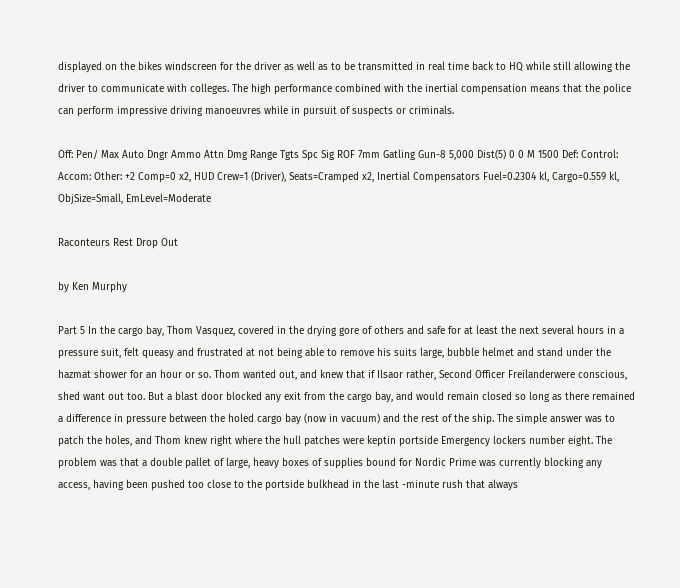displayed on the bikes windscreen for the driver as well as to be transmitted in real time back to HQ while still allowing the driver to communicate with colleges. The high performance combined with the inertial compensation means that the police can perform impressive driving manoeuvres while in pursuit of suspects or criminals.

Off: Pen/ Max Auto Dngr Ammo Attn Dmg Range Tgts Spc Sig ROF 7mm Gatling Gun-8 5,000 Dist(5) 0 0 M 1500 Def: Control: Accom: Other: +2 Comp=0 x2, HUD Crew=1 (Driver), Seats=Cramped x2, Inertial Compensators Fuel=0.2304 kl, Cargo=0.559 kl, ObjSize=Small, EmLevel=Moderate

Raconteurs Rest Drop Out

by Ken Murphy

Part 5 In the cargo bay, Thom Vasquez, covered in the drying gore of others and safe for at least the next several hours in a pressure suit, felt queasy and frustrated at not being able to remove his suits large, bubble helmet and stand under the hazmat shower for an hour or so. Thom wanted out, and knew that if Ilsaor rather, Second Officer Freilanderwere conscious, shed want out too. But a blast door blocked any exit from the cargo bay, and would remain closed so long as there remained a difference in pressure between the holed cargo bay (now in vacuum) and the rest of the ship. The simple answer was to patch the holes, and Thom knew right where the hull patches were keptin portside Emergency lockers number eight. The problem was that a double pallet of large, heavy boxes of supplies bound for Nordic Prime was currently blocking any access, having been pushed too close to the portside bulkhead in the last -minute rush that always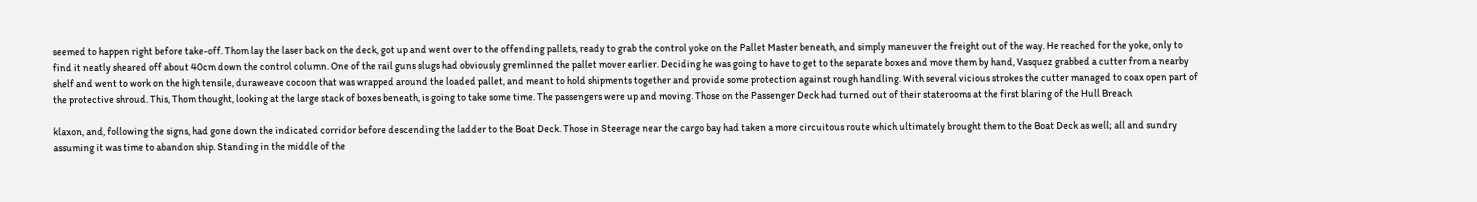seemed to happen right before take-off. Thom lay the laser back on the deck, got up and went over to the offending pallets, ready to grab the control yoke on the Pallet Master beneath, and simply maneuver the freight out of the way. He reached for the yoke, only to find it neatly sheared off about 40cm down the control column. One of the rail guns slugs had obviously gremlinned the pallet mover earlier. Deciding he was going to have to get to the separate boxes and move them by hand, Vasquez grabbed a cutter from a nearby shelf and went to work on the high tensile, duraweave cocoon that was wrapped around the loaded pallet, and meant to hold shipments together and provide some protection against rough handling. With several vicious strokes the cutter managed to coax open part of the protective shroud. This, Thom thought, looking at the large stack of boxes beneath, is going to take some time. The passengers were up and moving. Those on the Passenger Deck had turned out of their staterooms at the first blaring of the Hull Breach

klaxon, and, following the signs, had gone down the indicated corridor before descending the ladder to the Boat Deck. Those in Steerage near the cargo bay had taken a more circuitous route which ultimately brought them to the Boat Deck as well; all and sundry assuming it was time to abandon ship. Standing in the middle of the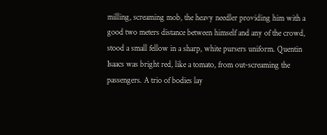milling, screaming mob, the heavy needler providing him with a good two meters distance between himself and any of the crowd, stood a small fellow in a sharp, white pursers uniform. Quentin Isaacs was bright red, like a tomato, from out-screaming the passengers. A trio of bodies lay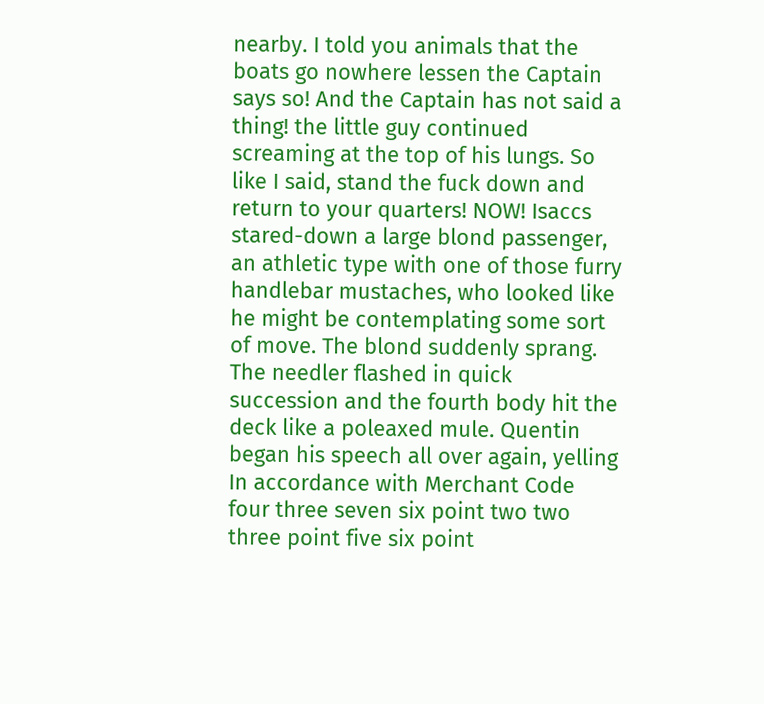nearby. I told you animals that the boats go nowhere lessen the Captain says so! And the Captain has not said a thing! the little guy continued screaming at the top of his lungs. So like I said, stand the fuck down and return to your quarters! NOW! Isaccs stared-down a large blond passenger, an athletic type with one of those furry handlebar mustaches, who looked like he might be contemplating some sort of move. The blond suddenly sprang. The needler flashed in quick succession and the fourth body hit the deck like a poleaxed mule. Quentin began his speech all over again, yelling In accordance with Merchant Code four three seven six point two two three point five six point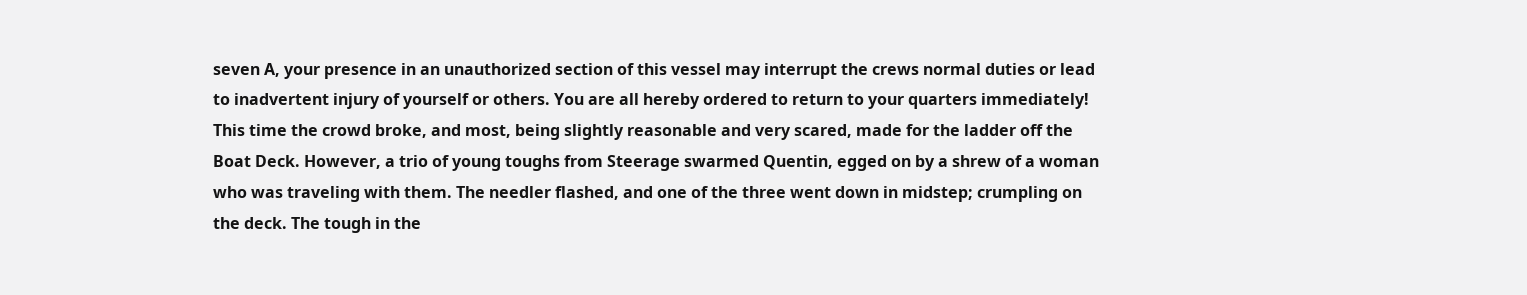seven A, your presence in an unauthorized section of this vessel may interrupt the crews normal duties or lead to inadvertent injury of yourself or others. You are all hereby ordered to return to your quarters immediately! This time the crowd broke, and most, being slightly reasonable and very scared, made for the ladder off the Boat Deck. However, a trio of young toughs from Steerage swarmed Quentin, egged on by a shrew of a woman who was traveling with them. The needler flashed, and one of the three went down in midstep; crumpling on the deck. The tough in the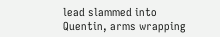lead slammed into Quentin, arms wrapping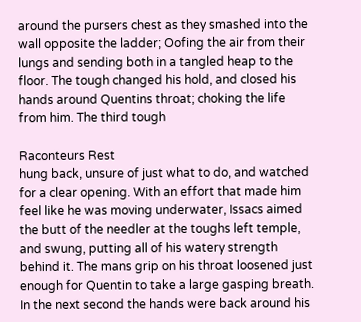around the pursers chest as they smashed into the wall opposite the ladder; Oofing the air from their lungs and sending both in a tangled heap to the floor. The tough changed his hold, and closed his hands around Quentins throat; choking the life from him. The third tough

Raconteurs Rest
hung back, unsure of just what to do, and watched for a clear opening. With an effort that made him feel like he was moving underwater, Issacs aimed the butt of the needler at the toughs left temple, and swung, putting all of his watery strength behind it. The mans grip on his throat loosened just enough for Quentin to take a large gasping breath. In the next second the hands were back around his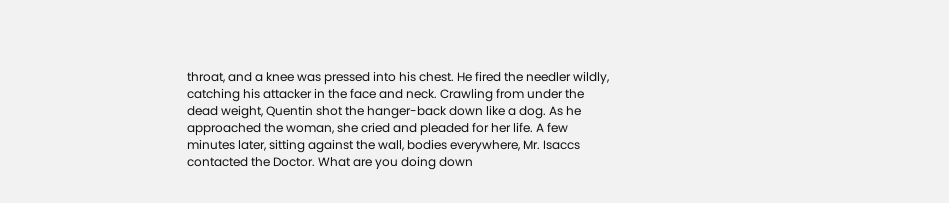throat, and a knee was pressed into his chest. He fired the needler wildly, catching his attacker in the face and neck. Crawling from under the dead weight, Quentin shot the hanger-back down like a dog. As he approached the woman, she cried and pleaded for her life. A few minutes later, sitting against the wall, bodies everywhere, Mr. Isaccs contacted the Doctor. What are you doing down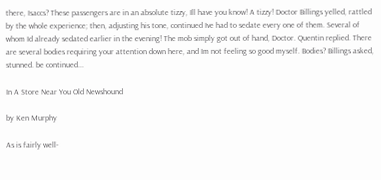there, Isaccs? These passengers are in an absolute tizzy, Ill have you know! A tizzy! Doctor Billings yelled, rattled by the whole experience; then, adjusting his tone, continued Ive had to sedate every one of them. Several of whom Id already sedated earlier in the evening! The mob simply got out of hand, Doctor. Quentin replied. There are several bodies requiring your attention down here, and Im not feeling so good myself. Bodies? Billings asked, stunned. be continued...

In A Store Near You Old Newshound

by Ken Murphy

As is fairly well-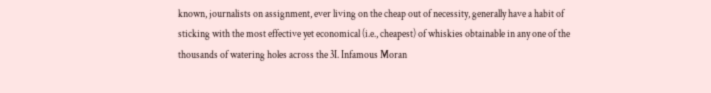known, journalists on assignment, ever living on the cheap out of necessity, generally have a habit of sticking with the most effective yet economical (i.e., cheapest) of whiskies obtainable in any one of the thousands of watering holes across the 3I. Infamous Moran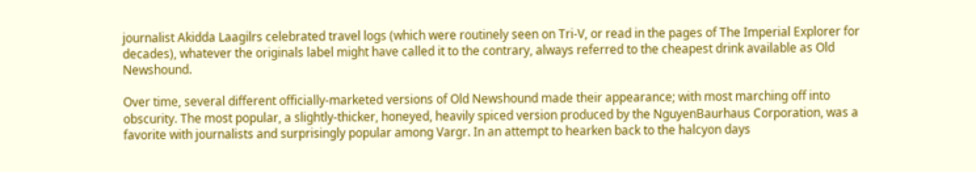journalist Akidda Laagilrs celebrated travel logs (which were routinely seen on Tri-V, or read in the pages of The Imperial Explorer for decades), whatever the originals label might have called it to the contrary, always referred to the cheapest drink available as Old Newshound.

Over time, several different officially-marketed versions of Old Newshound made their appearance; with most marching off into obscurity. The most popular, a slightly-thicker, honeyed, heavily spiced version produced by the NguyenBaurhaus Corporation, was a favorite with journalists and surprisingly popular among Vargr. In an attempt to hearken back to the halcyon days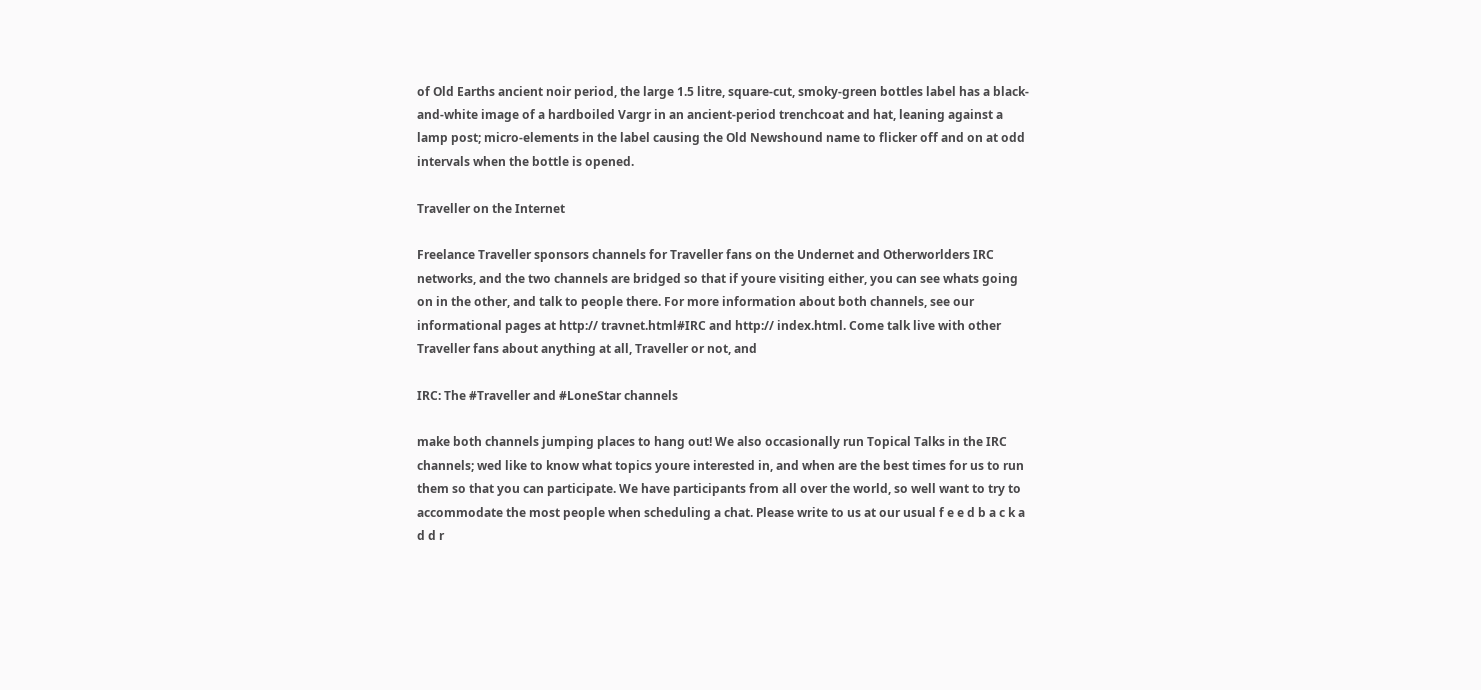of Old Earths ancient noir period, the large 1.5 litre, square-cut, smoky-green bottles label has a black-and-white image of a hardboiled Vargr in an ancient-period trenchcoat and hat, leaning against a lamp post; micro-elements in the label causing the Old Newshound name to flicker off and on at odd intervals when the bottle is opened.

Traveller on the Internet

Freelance Traveller sponsors channels for Traveller fans on the Undernet and Otherworlders IRC networks, and the two channels are bridged so that if youre visiting either, you can see whats going on in the other, and talk to people there. For more information about both channels, see our informational pages at http:// travnet.html#IRC and http:// index.html. Come talk live with other Traveller fans about anything at all, Traveller or not, and

IRC: The #Traveller and #LoneStar channels

make both channels jumping places to hang out! We also occasionally run Topical Talks in the IRC channels; wed like to know what topics youre interested in, and when are the best times for us to run them so that you can participate. We have participants from all over the world, so well want to try to accommodate the most people when scheduling a chat. Please write to us at our usual f e e d b a c k a d d r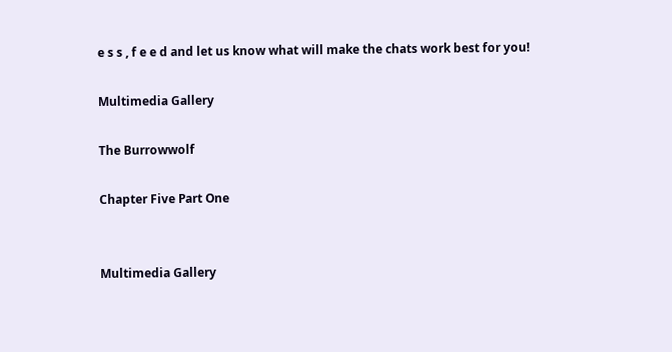e s s , f e e d and let us know what will make the chats work best for you!

Multimedia Gallery

The Burrowwolf

Chapter Five Part One


Multimedia Gallery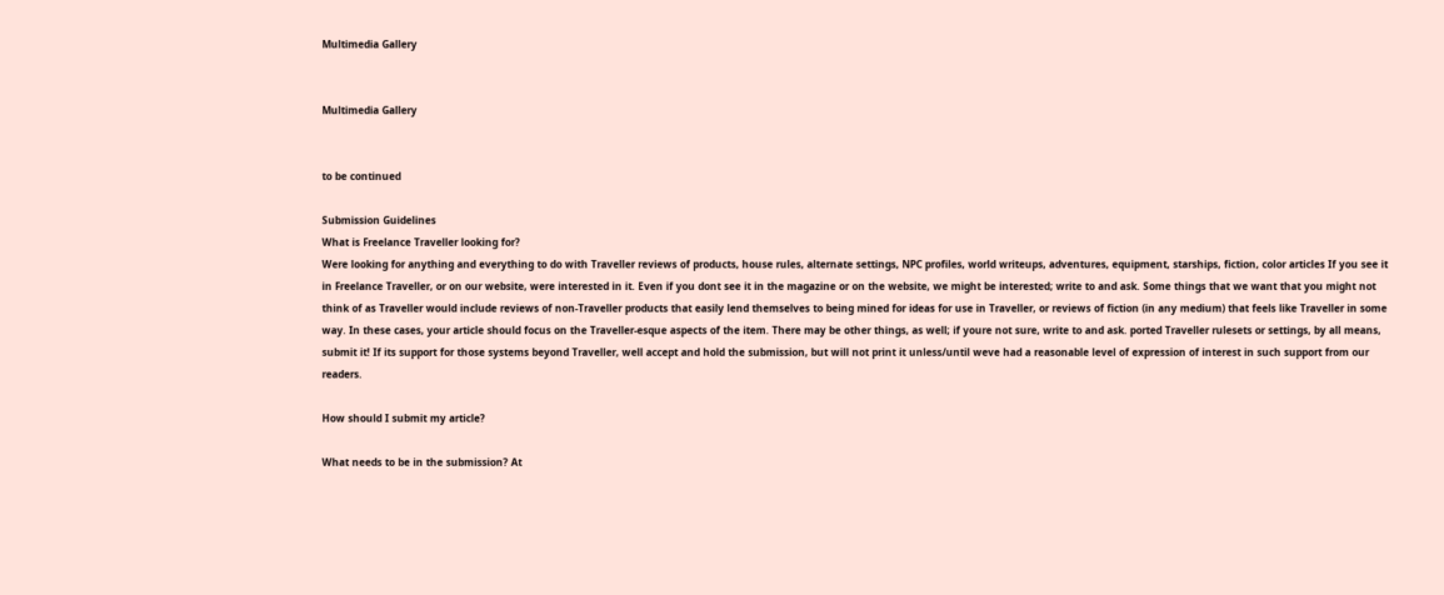Multimedia Gallery


Multimedia Gallery


to be continued

Submission Guidelines
What is Freelance Traveller looking for?
Were looking for anything and everything to do with Traveller reviews of products, house rules, alternate settings, NPC profiles, world writeups, adventures, equipment, starships, fiction, color articles If you see it in Freelance Traveller, or on our website, were interested in it. Even if you dont see it in the magazine or on the website, we might be interested; write to and ask. Some things that we want that you might not think of as Traveller would include reviews of non-Traveller products that easily lend themselves to being mined for ideas for use in Traveller, or reviews of fiction (in any medium) that feels like Traveller in some way. In these cases, your article should focus on the Traveller-esque aspects of the item. There may be other things, as well; if youre not sure, write to and ask. ported Traveller rulesets or settings, by all means, submit it! If its support for those systems beyond Traveller, well accept and hold the submission, but will not print it unless/until weve had a reasonable level of expression of interest in such support from our readers.

How should I submit my article?

What needs to be in the submission? At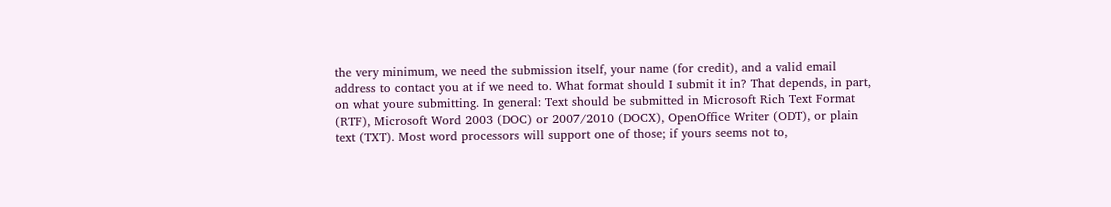the very minimum, we need the submission itself, your name (for credit), and a valid email address to contact you at if we need to. What format should I submit it in? That depends, in part, on what youre submitting. In general: Text should be submitted in Microsoft Rich Text Format (RTF), Microsoft Word 2003 (DOC) or 2007/2010 (DOCX), OpenOffice Writer (ODT), or plain text (TXT). Most word processors will support one of those; if yours seems not to,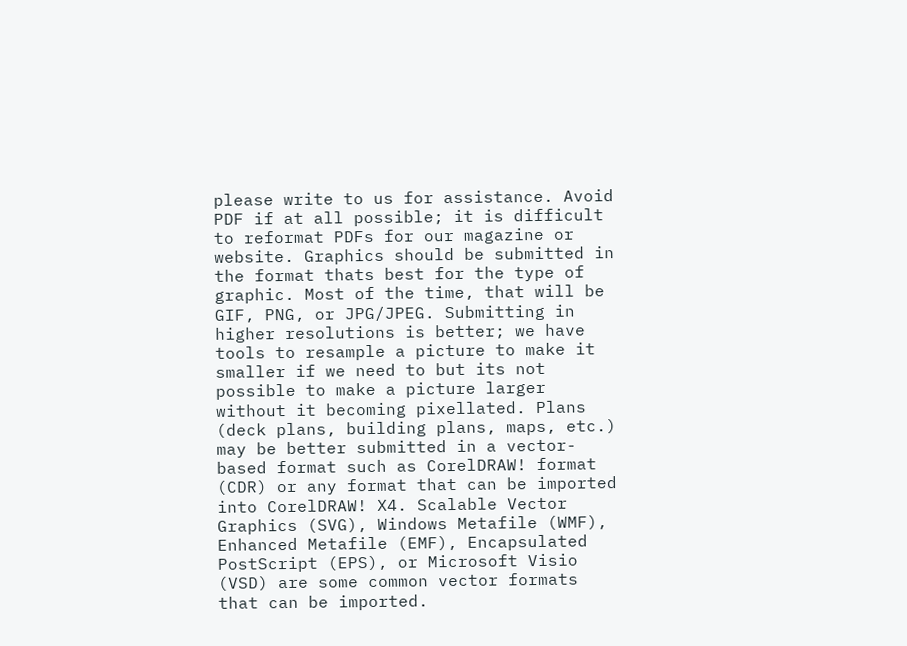please write to us for assistance. Avoid PDF if at all possible; it is difficult to reformat PDFs for our magazine or website. Graphics should be submitted in the format thats best for the type of graphic. Most of the time, that will be GIF, PNG, or JPG/JPEG. Submitting in higher resolutions is better; we have tools to resample a picture to make it smaller if we need to but its not possible to make a picture larger without it becoming pixellated. Plans (deck plans, building plans, maps, etc.) may be better submitted in a vector-based format such as CorelDRAW! format (CDR) or any format that can be imported into CorelDRAW! X4. Scalable Vector Graphics (SVG), Windows Metafile (WMF), Enhanced Metafile (EMF), Encapsulated PostScript (EPS), or Microsoft Visio (VSD) are some common vector formats that can be imported.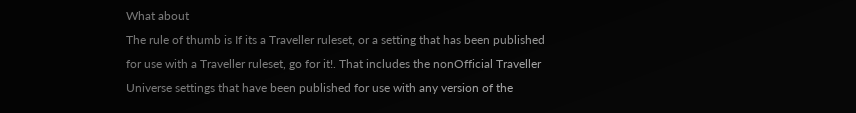What about
The rule of thumb is If its a Traveller ruleset, or a setting that has been published for use with a Traveller ruleset, go for it!. That includes the nonOfficial Traveller Universe settings that have been published for use with any version of the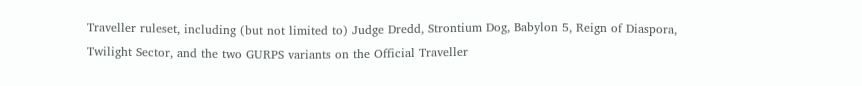Traveller ruleset, including (but not limited to) Judge Dredd, Strontium Dog, Babylon 5, Reign of Diaspora, Twilight Sector, and the two GURPS variants on the Official Traveller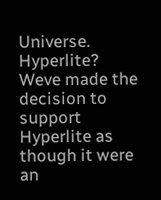Universe. Hyperlite? Weve made the decision to support Hyperlite as though it were an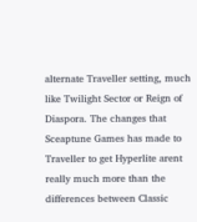alternate Traveller setting, much like Twilight Sector or Reign of Diaspora. The changes that Sceaptune Games has made to Traveller to get Hyperlite arent really much more than the differences between Classic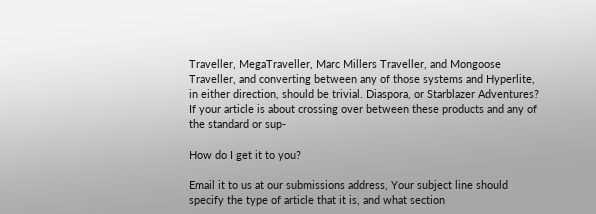Traveller, MegaTraveller, Marc Millers Traveller, and Mongoose Traveller, and converting between any of those systems and Hyperlite, in either direction, should be trivial. Diaspora, or Starblazer Adventures? If your article is about crossing over between these products and any of the standard or sup-

How do I get it to you?

Email it to us at our submissions address, Your subject line should specify the type of article that it is, and what section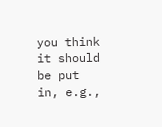you think it should be put in, e.g.,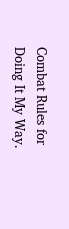Combat Rules for Doing It My Way.